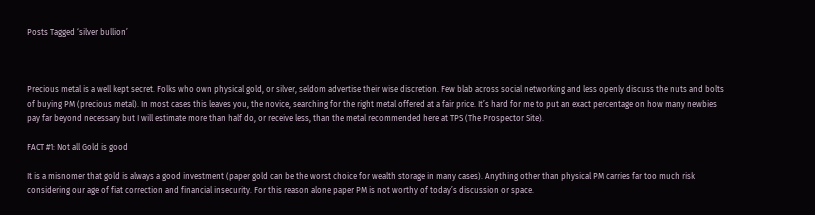Posts Tagged ‘silver bullion’



Precious metal is a well kept secret. Folks who own physical gold, or silver, seldom advertise their wise discretion. Few blab across social networking and less openly discuss the nuts and bolts of buying PM (precious metal). In most cases this leaves you, the novice, searching for the right metal offered at a fair price. It’s hard for me to put an exact percentage on how many newbies pay far beyond necessary but I will estimate more than half do, or receive less, than the metal recommended here at TPS (The Prospector Site).

FACT #1: Not all Gold is good

It is a misnomer that gold is always a good investment (paper gold can be the worst choice for wealth storage in many cases). Anything other than physical PM carries far too much risk considering our age of fiat correction and financial insecurity. For this reason alone paper PM is not worthy of today’s discussion or space.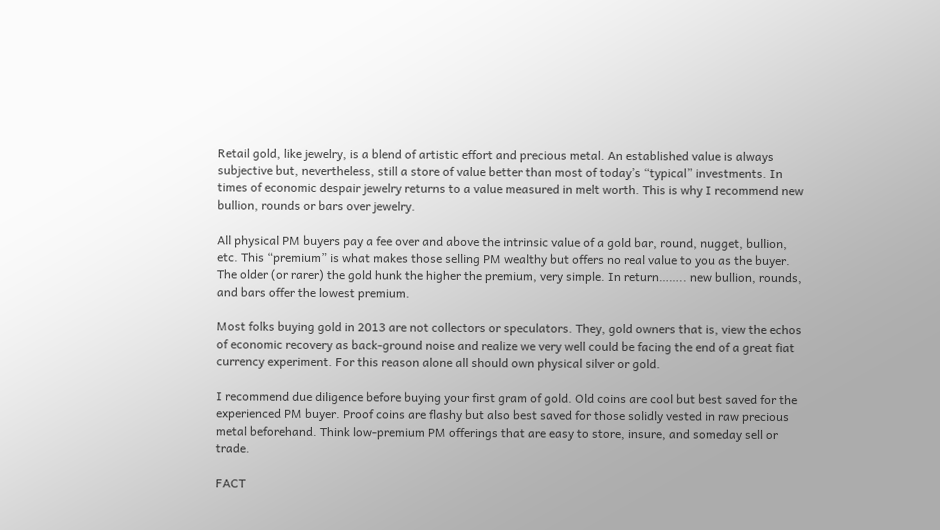Retail gold, like jewelry, is a blend of artistic effort and precious metal. An established value is always subjective but, nevertheless, still a store of value better than most of today’s “typical” investments. In times of economic despair jewelry returns to a value measured in melt worth. This is why I recommend new bullion, rounds or bars over jewelry.

All physical PM buyers pay a fee over and above the intrinsic value of a gold bar, round, nugget, bullion, etc. This “premium” is what makes those selling PM wealthy but offers no real value to you as the buyer. The older (or rarer) the gold hunk the higher the premium, very simple. In return…….. new bullion, rounds, and bars offer the lowest premium.

Most folks buying gold in 2013 are not collectors or speculators. They, gold owners that is, view the echos of economic recovery as back-ground noise and realize we very well could be facing the end of a great fiat currency experiment. For this reason alone all should own physical silver or gold.

I recommend due diligence before buying your first gram of gold. Old coins are cool but best saved for the experienced PM buyer. Proof coins are flashy but also best saved for those solidly vested in raw precious metal beforehand. Think low-premium PM offerings that are easy to store, insure, and someday sell or trade.

FACT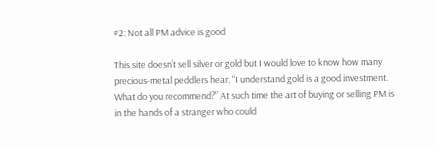#2: Not all PM advice is good

This site doesn’t sell silver or gold but I would love to know how many precious-metal peddlers hear, “I understand gold is a good investment. What do you recommend?” At such time the art of buying or selling PM is in the hands of a stranger who could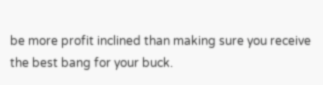be more profit inclined than making sure you receive the best bang for your buck.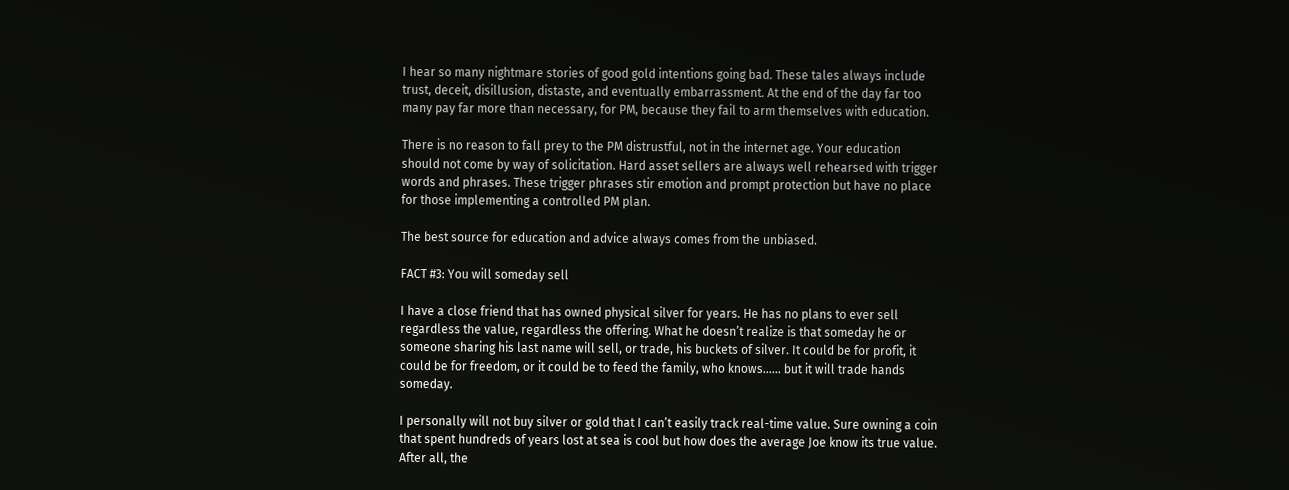I hear so many nightmare stories of good gold intentions going bad. These tales always include trust, deceit, disillusion, distaste, and eventually embarrassment. At the end of the day far too many pay far more than necessary, for PM, because they fail to arm themselves with education.

There is no reason to fall prey to the PM distrustful, not in the internet age. Your education should not come by way of solicitation. Hard asset sellers are always well rehearsed with trigger words and phrases. These trigger phrases stir emotion and prompt protection but have no place for those implementing a controlled PM plan.

The best source for education and advice always comes from the unbiased.

FACT #3: You will someday sell

I have a close friend that has owned physical silver for years. He has no plans to ever sell regardless the value, regardless the offering. What he doesn’t realize is that someday he or someone sharing his last name will sell, or trade, his buckets of silver. It could be for profit, it could be for freedom, or it could be to feed the family, who knows…… but it will trade hands someday.

I personally will not buy silver or gold that I can’t easily track real-time value. Sure owning a coin that spent hundreds of years lost at sea is cool but how does the average Joe know its true value. After all, the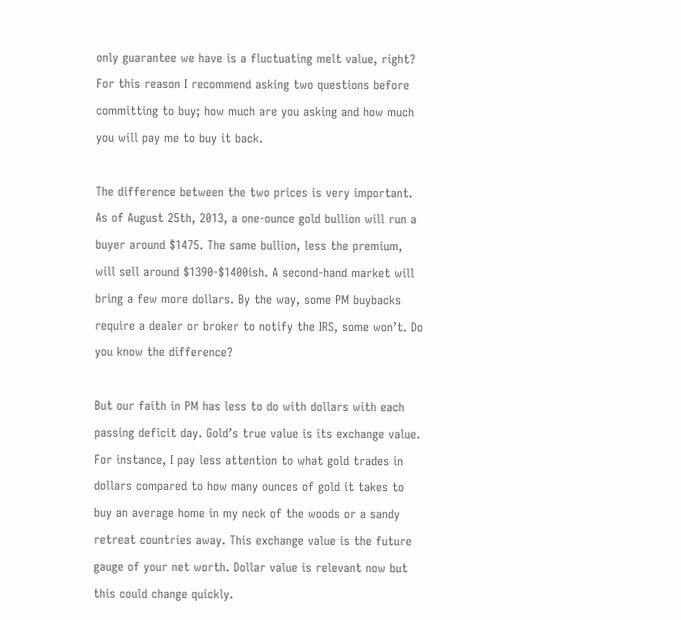only guarantee we have is a fluctuating melt value, right? For this reason I recommend asking two questions before committing to buy; how much are you asking and how much you will pay me to buy it back.

The difference between the two prices is very important. As of August 25th, 2013, a one-ounce gold bullion will run a buyer around $1475. The same bullion, less the premium, will sell around $1390-$1400ish. A second-hand market will bring a few more dollars. By the way, some PM buybacks require a dealer or broker to notify the IRS, some won’t. Do you know the difference?

But our faith in PM has less to do with dollars with each passing deficit day. Gold’s true value is its exchange value. For instance, I pay less attention to what gold trades in dollars compared to how many ounces of gold it takes to buy an average home in my neck of the woods or a sandy retreat countries away. This exchange value is the future gauge of your net worth. Dollar value is relevant now but this could change quickly.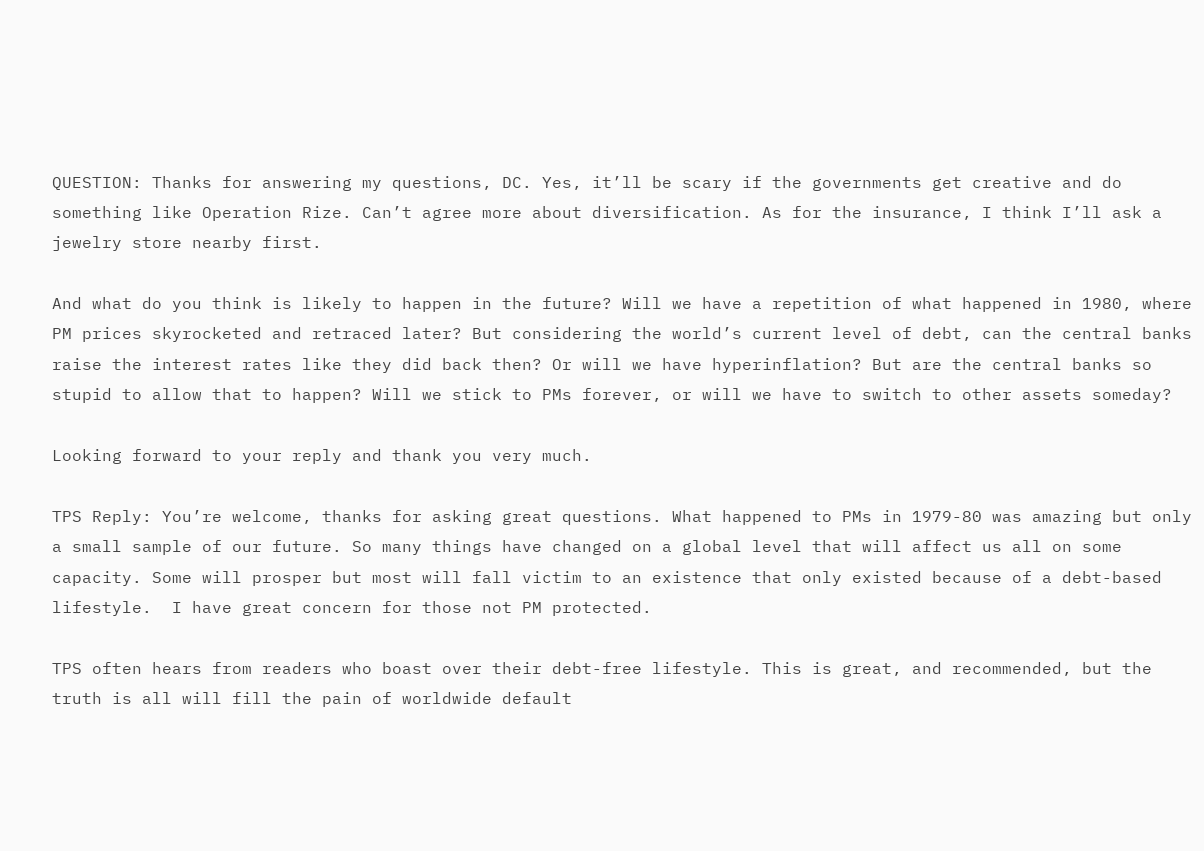QUESTION: Thanks for answering my questions, DC. Yes, it’ll be scary if the governments get creative and do something like Operation Rize. Can’t agree more about diversification. As for the insurance, I think I’ll ask a jewelry store nearby first.

And what do you think is likely to happen in the future? Will we have a repetition of what happened in 1980, where PM prices skyrocketed and retraced later? But considering the world’s current level of debt, can the central banks raise the interest rates like they did back then? Or will we have hyperinflation? But are the central banks so stupid to allow that to happen? Will we stick to PMs forever, or will we have to switch to other assets someday?

Looking forward to your reply and thank you very much.

TPS Reply: You’re welcome, thanks for asking great questions. What happened to PMs in 1979-80 was amazing but only a small sample of our future. So many things have changed on a global level that will affect us all on some capacity. Some will prosper but most will fall victim to an existence that only existed because of a debt-based lifestyle.  I have great concern for those not PM protected.

TPS often hears from readers who boast over their debt-free lifestyle. This is great, and recommended, but the truth is all will fill the pain of worldwide default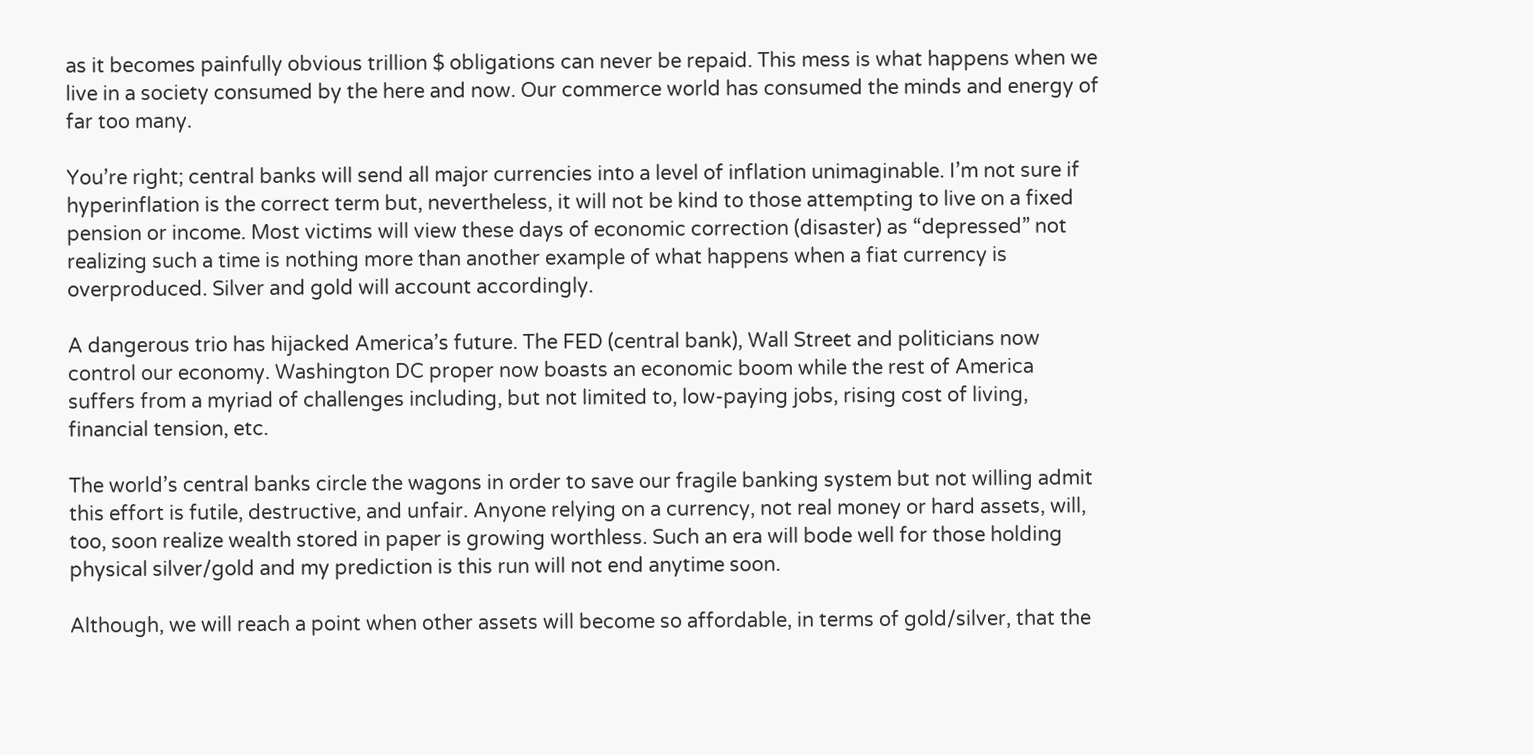as it becomes painfully obvious trillion $ obligations can never be repaid. This mess is what happens when we live in a society consumed by the here and now. Our commerce world has consumed the minds and energy of far too many.

You’re right; central banks will send all major currencies into a level of inflation unimaginable. I’m not sure if hyperinflation is the correct term but, nevertheless, it will not be kind to those attempting to live on a fixed pension or income. Most victims will view these days of economic correction (disaster) as “depressed” not realizing such a time is nothing more than another example of what happens when a fiat currency is overproduced. Silver and gold will account accordingly.

A dangerous trio has hijacked America’s future. The FED (central bank), Wall Street and politicians now control our economy. Washington DC proper now boasts an economic boom while the rest of America suffers from a myriad of challenges including, but not limited to, low-paying jobs, rising cost of living, financial tension, etc.

The world’s central banks circle the wagons in order to save our fragile banking system but not willing admit this effort is futile, destructive, and unfair. Anyone relying on a currency, not real money or hard assets, will, too, soon realize wealth stored in paper is growing worthless. Such an era will bode well for those holding physical silver/gold and my prediction is this run will not end anytime soon.

Although, we will reach a point when other assets will become so affordable, in terms of gold/silver, that the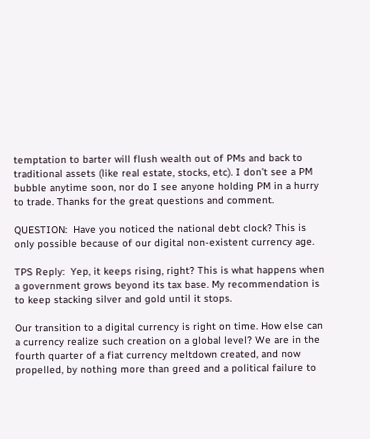temptation to barter will flush wealth out of PMs and back to traditional assets (like real estate, stocks, etc). I don’t see a PM bubble anytime soon, nor do I see anyone holding PM in a hurry to trade. Thanks for the great questions and comment.

QUESTION:  Have you noticed the national debt clock? This is only possible because of our digital non-existent currency age.

TPS Reply:  Yep, it keeps rising, right? This is what happens when a government grows beyond its tax base. My recommendation is to keep stacking silver and gold until it stops.

Our transition to a digital currency is right on time. How else can a currency realize such creation on a global level? We are in the fourth quarter of a fiat currency meltdown created, and now propelled, by nothing more than greed and a political failure to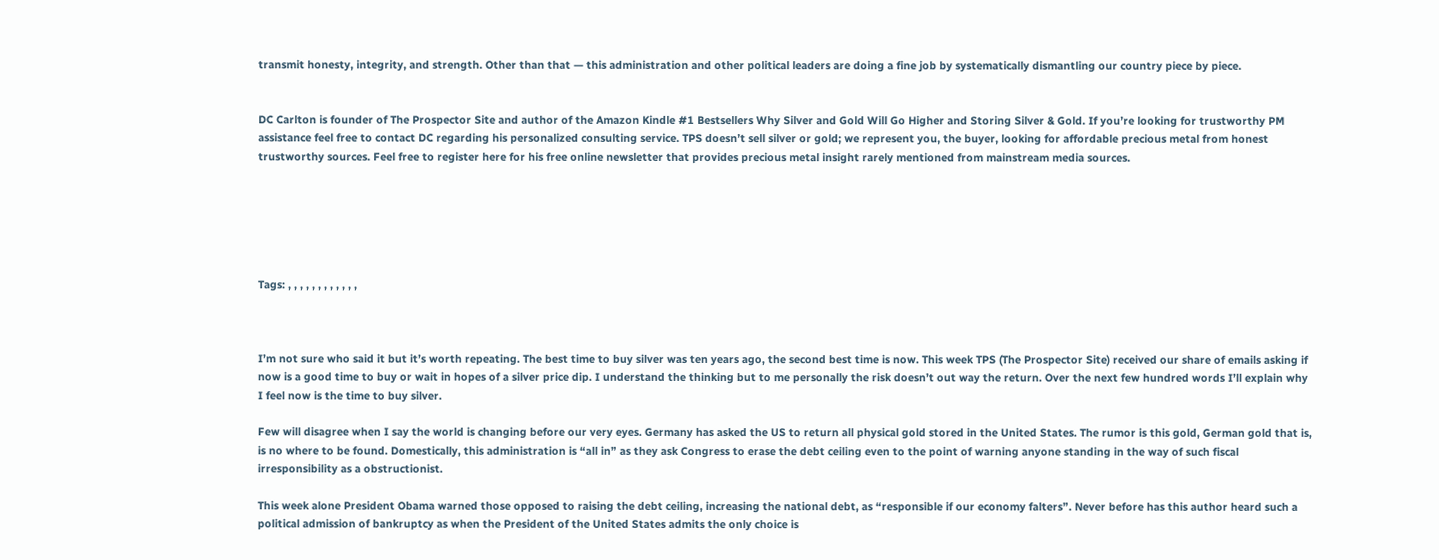transmit honesty, integrity, and strength. Other than that — this administration and other political leaders are doing a fine job by systematically dismantling our country piece by piece.


DC Carlton is founder of The Prospector Site and author of the Amazon Kindle #1 Bestsellers Why Silver and Gold Will Go Higher and Storing Silver & Gold. If you’re looking for trustworthy PM assistance feel free to contact DC regarding his personalized consulting service. TPS doesn’t sell silver or gold; we represent you, the buyer, looking for affordable precious metal from honest trustworthy sources. Feel free to register here for his free online newsletter that provides precious metal insight rarely mentioned from mainstream media sources.






Tags: , , , , , , , , , , , ,



I’m not sure who said it but it’s worth repeating. The best time to buy silver was ten years ago, the second best time is now. This week TPS (The Prospector Site) received our share of emails asking if now is a good time to buy or wait in hopes of a silver price dip. I understand the thinking but to me personally the risk doesn’t out way the return. Over the next few hundred words I’ll explain why I feel now is the time to buy silver.

Few will disagree when I say the world is changing before our very eyes. Germany has asked the US to return all physical gold stored in the United States. The rumor is this gold, German gold that is, is no where to be found. Domestically, this administration is “all in” as they ask Congress to erase the debt ceiling even to the point of warning anyone standing in the way of such fiscal irresponsibility as a obstructionist.

This week alone President Obama warned those opposed to raising the debt ceiling, increasing the national debt, as “responsible if our economy falters”. Never before has this author heard such a political admission of bankruptcy as when the President of the United States admits the only choice is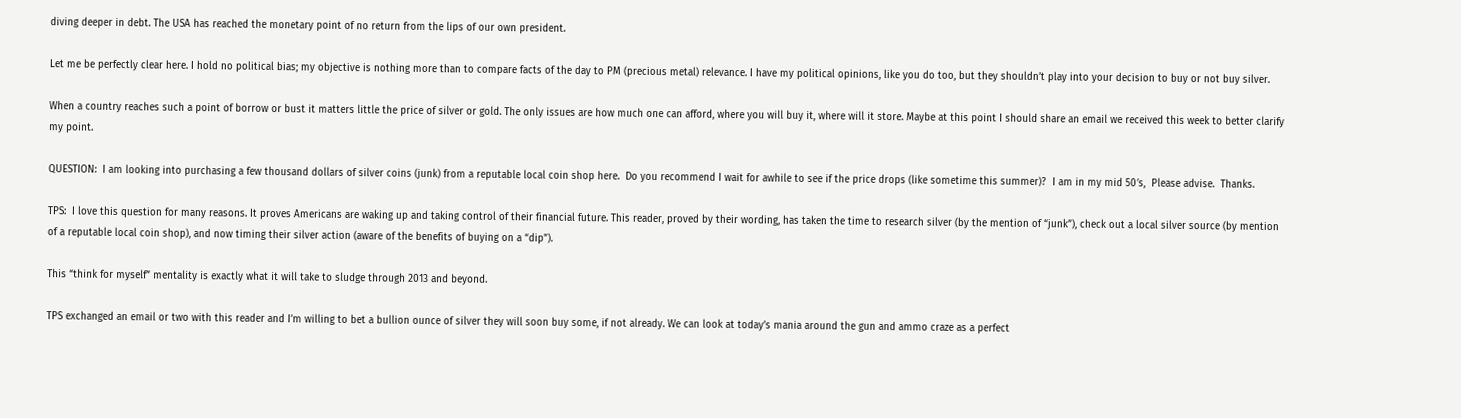diving deeper in debt. The USA has reached the monetary point of no return from the lips of our own president.

Let me be perfectly clear here. I hold no political bias; my objective is nothing more than to compare facts of the day to PM (precious metal) relevance. I have my political opinions, like you do too, but they shouldn’t play into your decision to buy or not buy silver.

When a country reaches such a point of borrow or bust it matters little the price of silver or gold. The only issues are how much one can afford, where you will buy it, where will it store. Maybe at this point I should share an email we received this week to better clarify my point.

QUESTION:  I am looking into purchasing a few thousand dollars of silver coins (junk) from a reputable local coin shop here.  Do you recommend I wait for awhile to see if the price drops (like sometime this summer)?  I am in my mid 50′s,  Please advise.  Thanks.

TPS:  I love this question for many reasons. It proves Americans are waking up and taking control of their financial future. This reader, proved by their wording, has taken the time to research silver (by the mention of “junk”), check out a local silver source (by mention of a reputable local coin shop), and now timing their silver action (aware of the benefits of buying on a “dip”).

This “think for myself” mentality is exactly what it will take to sludge through 2013 and beyond.

TPS exchanged an email or two with this reader and I’m willing to bet a bullion ounce of silver they will soon buy some, if not already. We can look at today’s mania around the gun and ammo craze as a perfect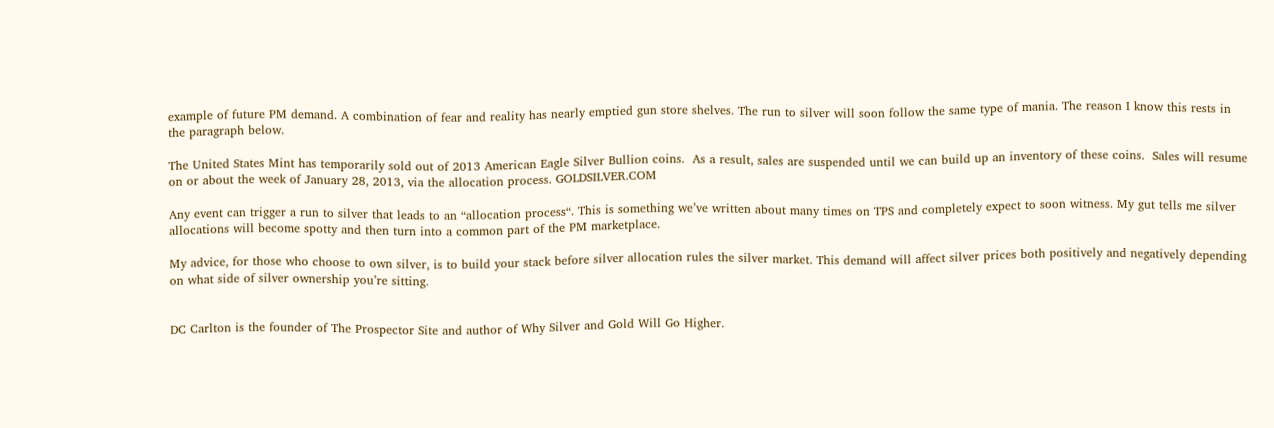example of future PM demand. A combination of fear and reality has nearly emptied gun store shelves. The run to silver will soon follow the same type of mania. The reason I know this rests in the paragraph below.

The United States Mint has temporarily sold out of 2013 American Eagle Silver Bullion coins.  As a result, sales are suspended until we can build up an inventory of these coins.  Sales will resume on or about the week of January 28, 2013, via the allocation process. GOLDSILVER.COM

Any event can trigger a run to silver that leads to an “allocation process“. This is something we’ve written about many times on TPS and completely expect to soon witness. My gut tells me silver allocations will become spotty and then turn into a common part of the PM marketplace.

My advice, for those who choose to own silver, is to build your stack before silver allocation rules the silver market. This demand will affect silver prices both positively and negatively depending on what side of silver ownership you’re sitting.


DC Carlton is the founder of The Prospector Site and author of Why Silver and Gold Will Go Higher.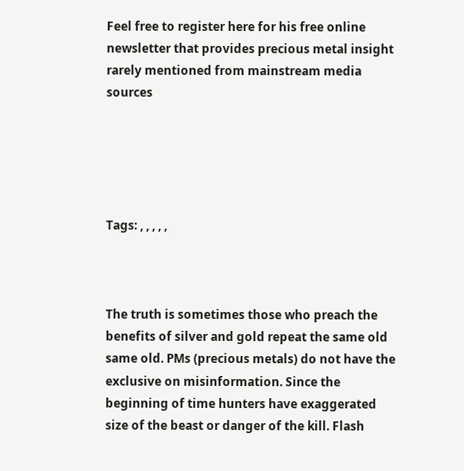Feel free to register here for his free online newsletter that provides precious metal insight rarely mentioned from mainstream media sources





Tags: , , , , ,



The truth is sometimes those who preach the benefits of silver and gold repeat the same old same old. PMs (precious metals) do not have the exclusive on misinformation. Since the beginning of time hunters have exaggerated size of the beast or danger of the kill. Flash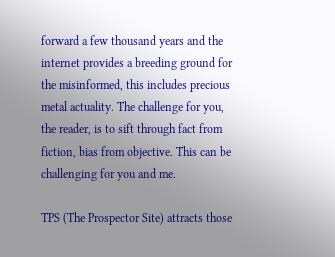forward a few thousand years and the internet provides a breeding ground for the misinformed, this includes precious metal actuality. The challenge for you, the reader, is to sift through fact from fiction, bias from objective. This can be challenging for you and me.

TPS (The Prospector Site) attracts those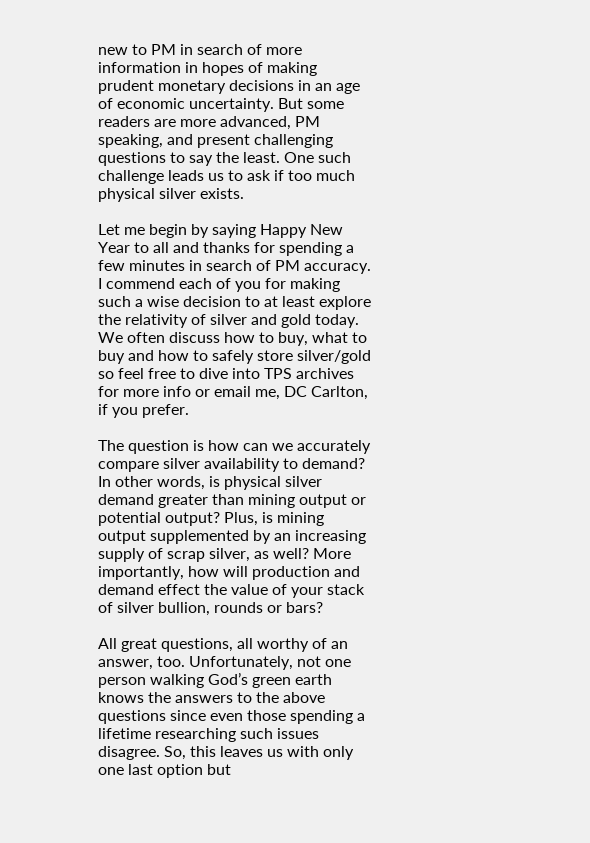new to PM in search of more information in hopes of making prudent monetary decisions in an age of economic uncertainty. But some readers are more advanced, PM speaking, and present challenging questions to say the least. One such challenge leads us to ask if too much physical silver exists.

Let me begin by saying Happy New Year to all and thanks for spending a few minutes in search of PM accuracy. I commend each of you for making such a wise decision to at least explore the relativity of silver and gold today. We often discuss how to buy, what to buy and how to safely store silver/gold so feel free to dive into TPS archives for more info or email me, DC Carlton, if you prefer.

The question is how can we accurately compare silver availability to demand? In other words, is physical silver demand greater than mining output or potential output? Plus, is mining output supplemented by an increasing supply of scrap silver, as well? More importantly, how will production and demand effect the value of your stack of silver bullion, rounds or bars?

All great questions, all worthy of an answer, too. Unfortunately, not one person walking God’s green earth knows the answers to the above questions since even those spending a lifetime researching such issues disagree. So, this leaves us with only one last option but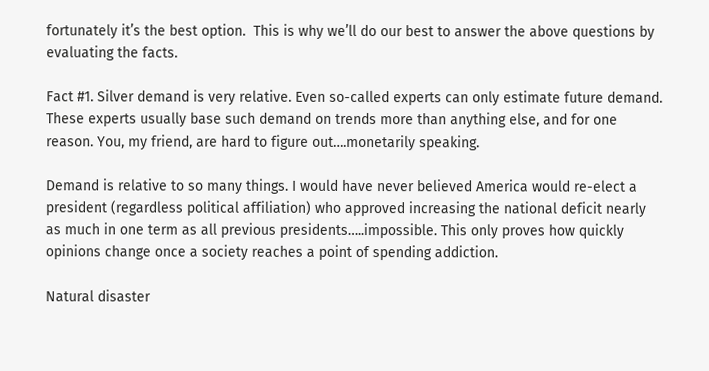fortunately it’s the best option.  This is why we’ll do our best to answer the above questions by evaluating the facts.

Fact #1. Silver demand is very relative. Even so-called experts can only estimate future demand. These experts usually base such demand on trends more than anything else, and for one reason. You, my friend, are hard to figure out….monetarily speaking.

Demand is relative to so many things. I would have never believed America would re-elect a president (regardless political affiliation) who approved increasing the national deficit nearly as much in one term as all previous presidents…..impossible. This only proves how quickly opinions change once a society reaches a point of spending addiction.

Natural disaster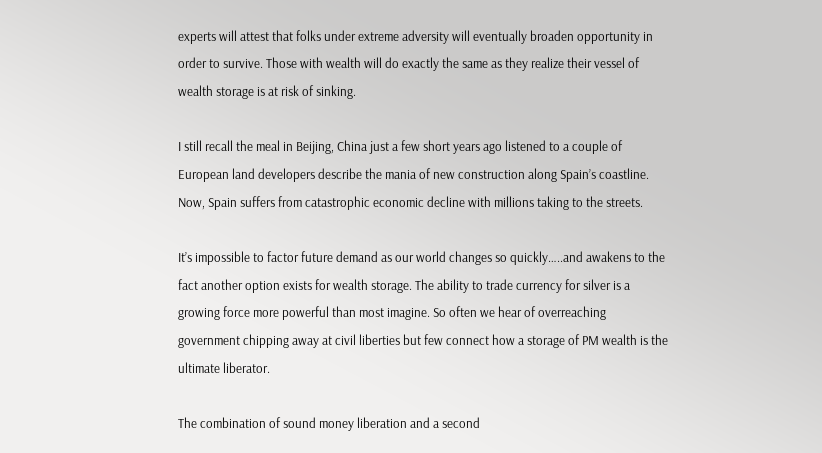experts will attest that folks under extreme adversity will eventually broaden opportunity in order to survive. Those with wealth will do exactly the same as they realize their vessel of wealth storage is at risk of sinking.

I still recall the meal in Beijing, China just a few short years ago listened to a couple of European land developers describe the mania of new construction along Spain’s coastline. Now, Spain suffers from catastrophic economic decline with millions taking to the streets.

It’s impossible to factor future demand as our world changes so quickly…..and awakens to the fact another option exists for wealth storage. The ability to trade currency for silver is a growing force more powerful than most imagine. So often we hear of overreaching government chipping away at civil liberties but few connect how a storage of PM wealth is the ultimate liberator.

The combination of sound money liberation and a second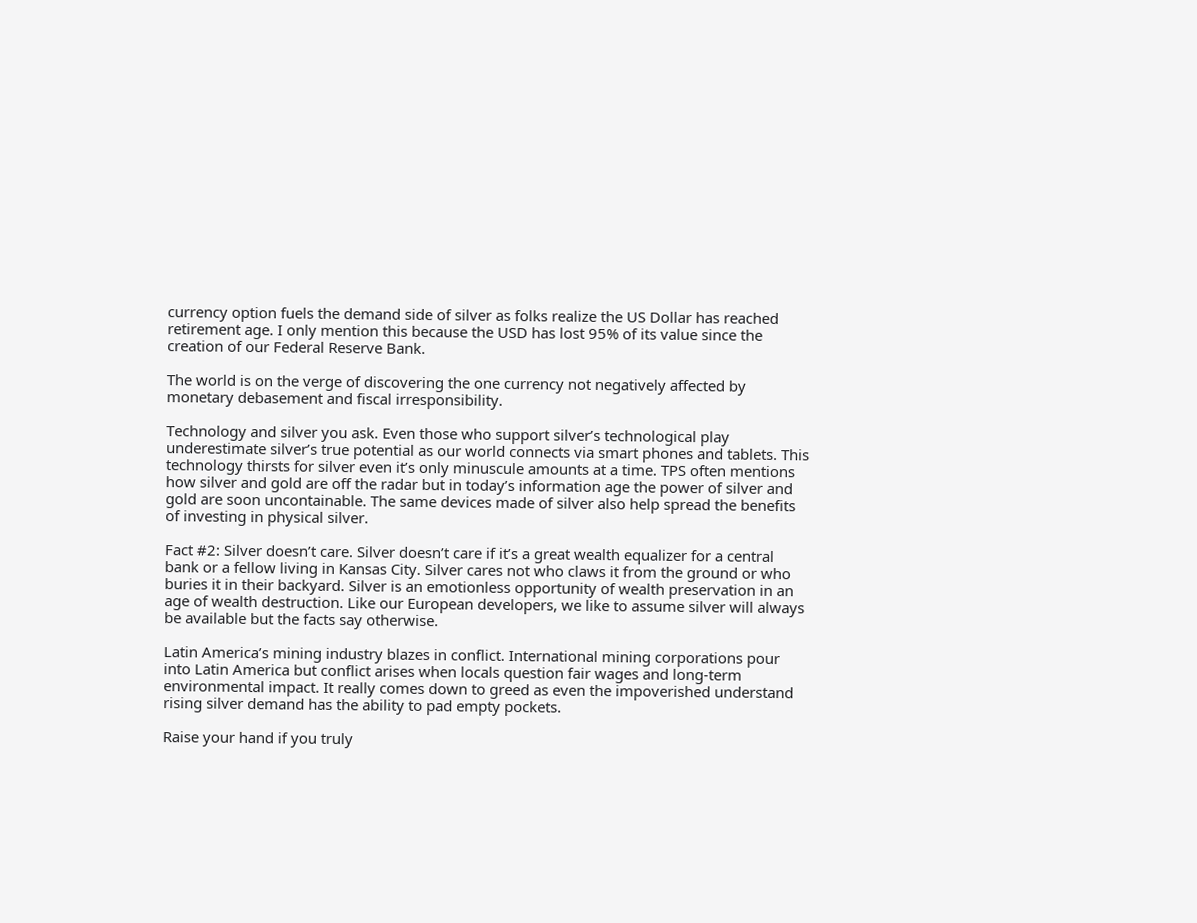currency option fuels the demand side of silver as folks realize the US Dollar has reached retirement age. I only mention this because the USD has lost 95% of its value since the creation of our Federal Reserve Bank.

The world is on the verge of discovering the one currency not negatively affected by monetary debasement and fiscal irresponsibility.

Technology and silver you ask. Even those who support silver’s technological play underestimate silver’s true potential as our world connects via smart phones and tablets. This technology thirsts for silver even it’s only minuscule amounts at a time. TPS often mentions how silver and gold are off the radar but in today’s information age the power of silver and gold are soon uncontainable. The same devices made of silver also help spread the benefits of investing in physical silver.

Fact #2: Silver doesn’t care. Silver doesn’t care if it’s a great wealth equalizer for a central bank or a fellow living in Kansas City. Silver cares not who claws it from the ground or who buries it in their backyard. Silver is an emotionless opportunity of wealth preservation in an age of wealth destruction. Like our European developers, we like to assume silver will always be available but the facts say otherwise.

Latin America’s mining industry blazes in conflict. International mining corporations pour into Latin America but conflict arises when locals question fair wages and long-term environmental impact. It really comes down to greed as even the impoverished understand rising silver demand has the ability to pad empty pockets.

Raise your hand if you truly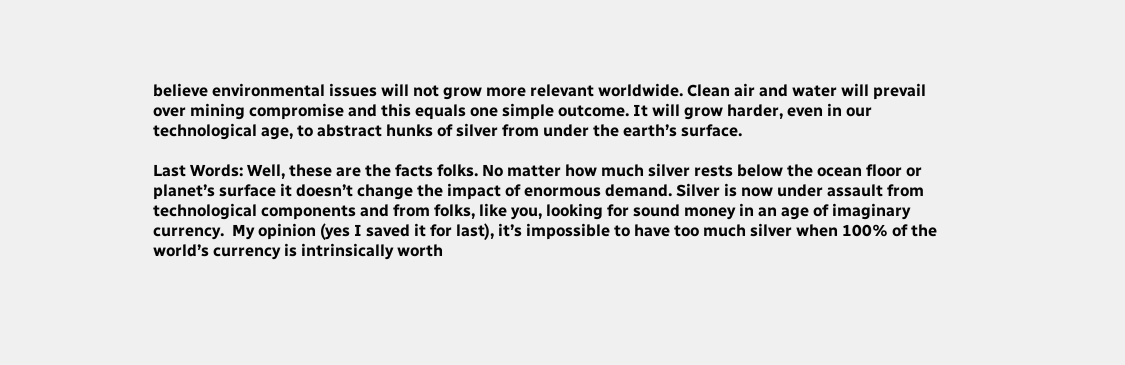believe environmental issues will not grow more relevant worldwide. Clean air and water will prevail over mining compromise and this equals one simple outcome. It will grow harder, even in our technological age, to abstract hunks of silver from under the earth’s surface.

Last Words: Well, these are the facts folks. No matter how much silver rests below the ocean floor or planet’s surface it doesn’t change the impact of enormous demand. Silver is now under assault from technological components and from folks, like you, looking for sound money in an age of imaginary currency.  My opinion (yes I saved it for last), it’s impossible to have too much silver when 100% of the world’s currency is intrinsically worth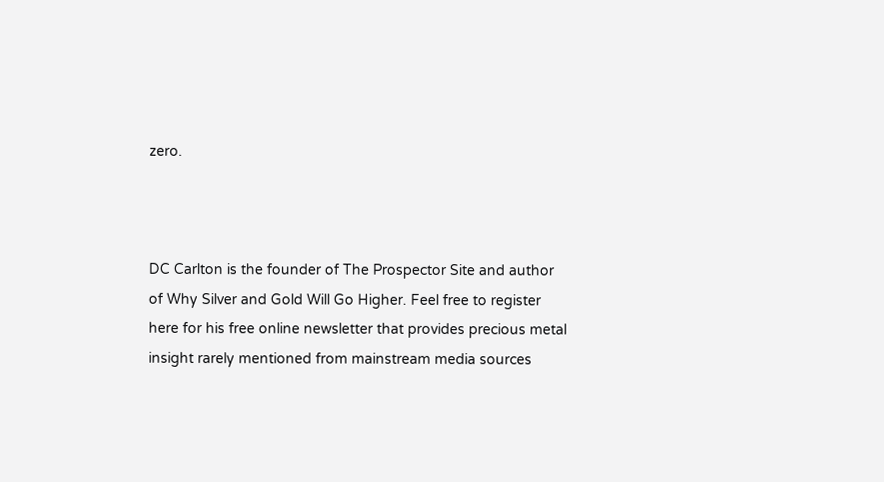zero.



DC Carlton is the founder of The Prospector Site and author of Why Silver and Gold Will Go Higher. Feel free to register here for his free online newsletter that provides precious metal insight rarely mentioned from mainstream media sources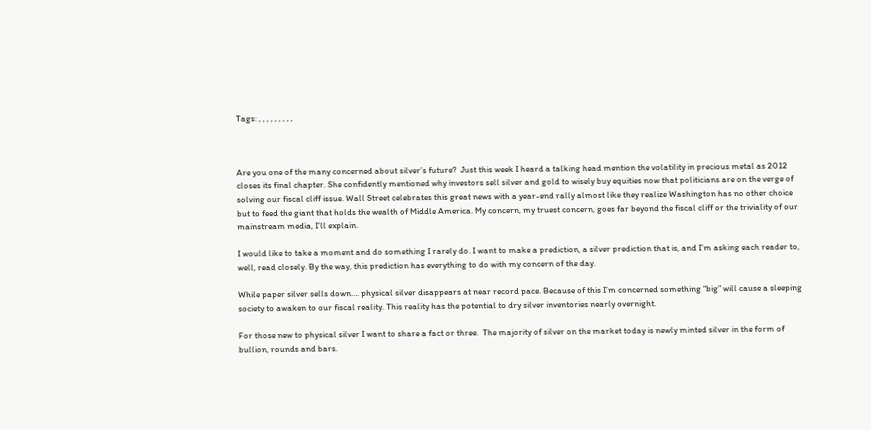Tags: , , , , , , , , ,



Are you one of the many concerned about silver’s future?  Just this week I heard a talking head mention the volatility in precious metal as 2012 closes its final chapter. She confidently mentioned why investors sell silver and gold to wisely buy equities now that politicians are on the verge of solving our fiscal cliff issue. Wall Street celebrates this great news with a year-end rally almost like they realize Washington has no other choice but to feed the giant that holds the wealth of Middle America. My concern, my truest concern, goes far beyond the fiscal cliff or the triviality of our mainstream media, I’ll explain.

I would like to take a moment and do something I rarely do. I want to make a prediction, a silver prediction that is, and I’m asking each reader to, well, read closely. By the way, this prediction has everything to do with my concern of the day.

While paper silver sells down…. physical silver disappears at near record pace. Because of this I’m concerned something “big” will cause a sleeping society to awaken to our fiscal reality. This reality has the potential to dry silver inventories nearly overnight.

For those new to physical silver I want to share a fact or three.  The majority of silver on the market today is newly minted silver in the form of bullion, rounds and bars.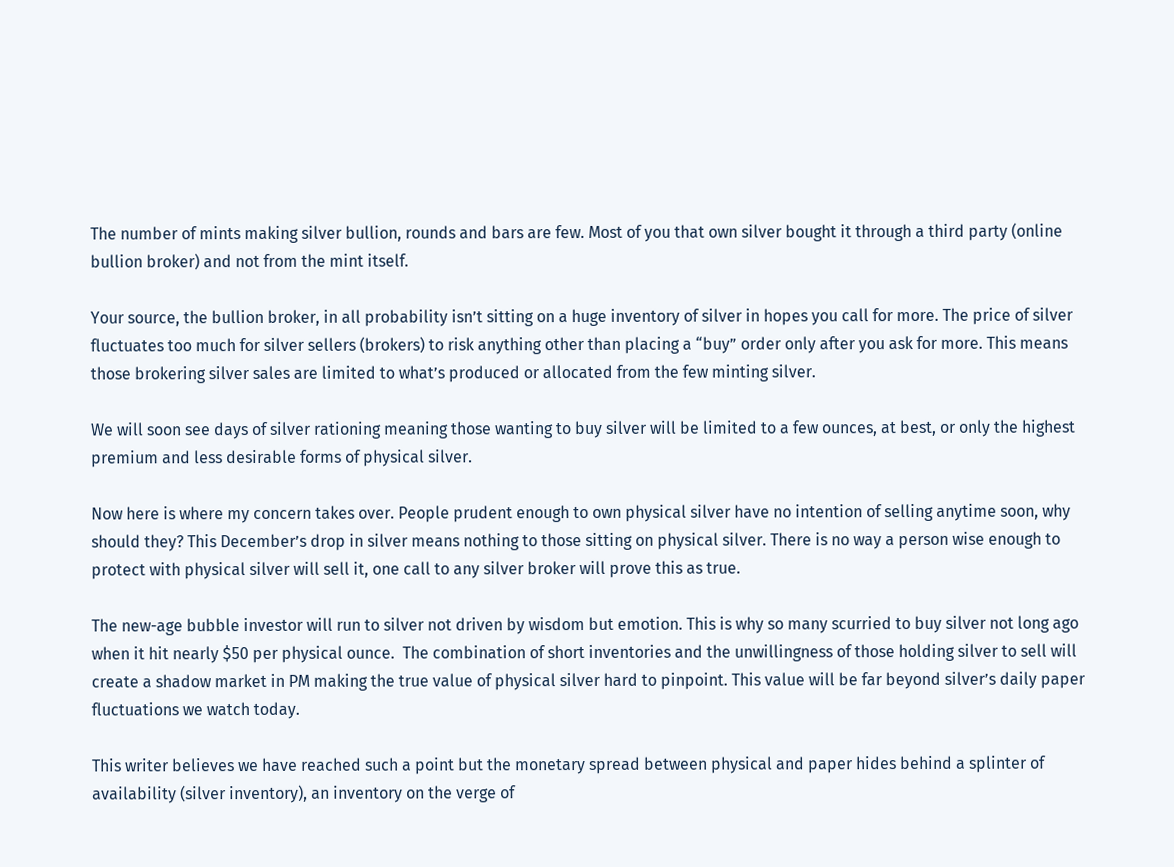The number of mints making silver bullion, rounds and bars are few. Most of you that own silver bought it through a third party (online bullion broker) and not from the mint itself.

Your source, the bullion broker, in all probability isn’t sitting on a huge inventory of silver in hopes you call for more. The price of silver fluctuates too much for silver sellers (brokers) to risk anything other than placing a “buy” order only after you ask for more. This means those brokering silver sales are limited to what’s produced or allocated from the few minting silver.

We will soon see days of silver rationing meaning those wanting to buy silver will be limited to a few ounces, at best, or only the highest premium and less desirable forms of physical silver.

Now here is where my concern takes over. People prudent enough to own physical silver have no intention of selling anytime soon, why should they? This December’s drop in silver means nothing to those sitting on physical silver. There is no way a person wise enough to protect with physical silver will sell it, one call to any silver broker will prove this as true.

The new-age bubble investor will run to silver not driven by wisdom but emotion. This is why so many scurried to buy silver not long ago when it hit nearly $50 per physical ounce.  The combination of short inventories and the unwillingness of those holding silver to sell will create a shadow market in PM making the true value of physical silver hard to pinpoint. This value will be far beyond silver’s daily paper fluctuations we watch today.

This writer believes we have reached such a point but the monetary spread between physical and paper hides behind a splinter of availability (silver inventory), an inventory on the verge of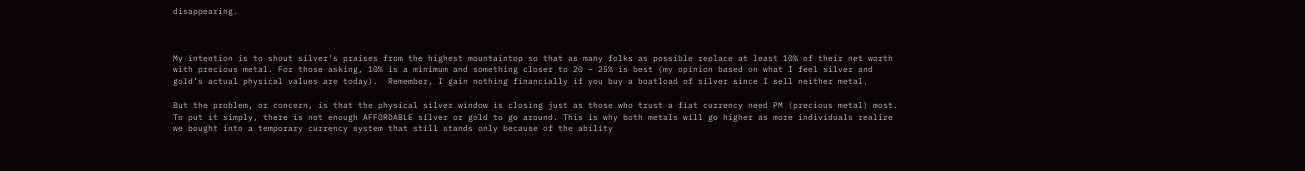disappearing.



My intention is to shout silver’s praises from the highest mountaintop so that as many folks as possible replace at least 10% of their net worth with precious metal. For those asking, 10% is a minimum and something closer to 20 – 25% is best (my opinion based on what I feel silver and gold’s actual physical values are today).  Remember, I gain nothing financially if you buy a boatload of silver since I sell neither metal.

But the problem, or concern, is that the physical silver window is closing just as those who trust a fiat currency need PM (precious metal) most. To put it simply, there is not enough AFFORDABLE silver or gold to go around. This is why both metals will go higher as more individuals realize we bought into a temporary currency system that still stands only because of the ability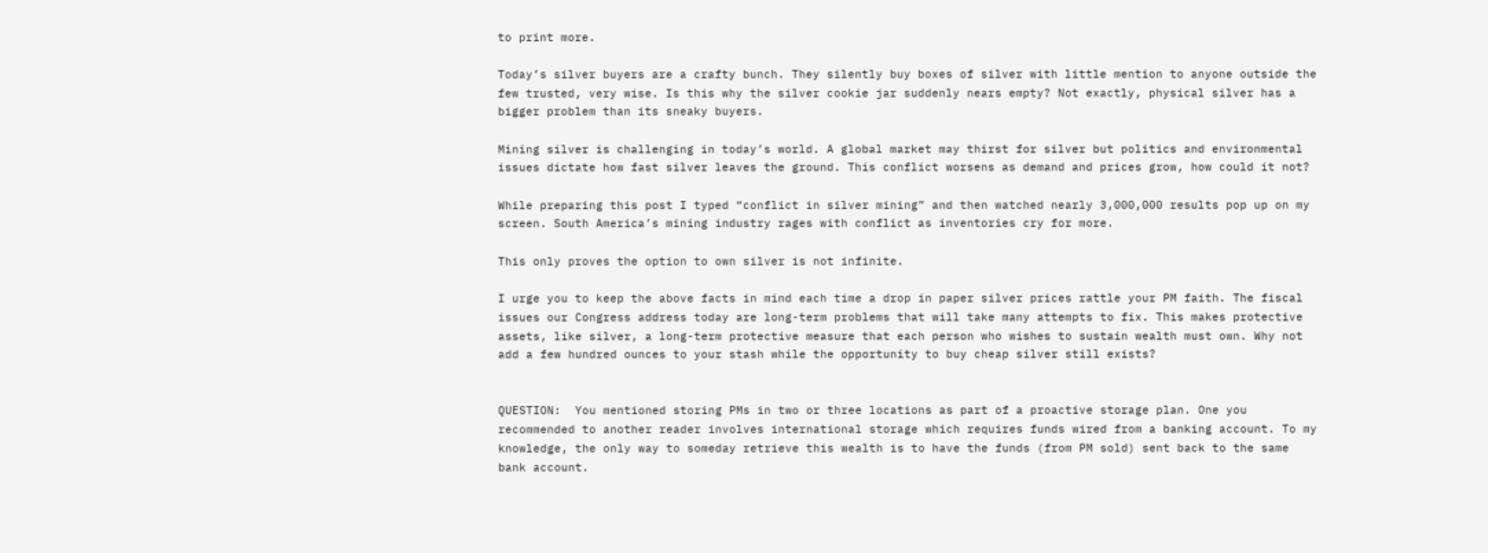to print more.

Today’s silver buyers are a crafty bunch. They silently buy boxes of silver with little mention to anyone outside the few trusted, very wise. Is this why the silver cookie jar suddenly nears empty? Not exactly, physical silver has a bigger problem than its sneaky buyers.

Mining silver is challenging in today’s world. A global market may thirst for silver but politics and environmental issues dictate how fast silver leaves the ground. This conflict worsens as demand and prices grow, how could it not?

While preparing this post I typed “conflict in silver mining” and then watched nearly 3,000,000 results pop up on my screen. South America’s mining industry rages with conflict as inventories cry for more.

This only proves the option to own silver is not infinite.

I urge you to keep the above facts in mind each time a drop in paper silver prices rattle your PM faith. The fiscal issues our Congress address today are long-term problems that will take many attempts to fix. This makes protective assets, like silver, a long-term protective measure that each person who wishes to sustain wealth must own. Why not add a few hundred ounces to your stash while the opportunity to buy cheap silver still exists?


QUESTION:  You mentioned storing PMs in two or three locations as part of a proactive storage plan. One you recommended to another reader involves international storage which requires funds wired from a banking account. To my knowledge, the only way to someday retrieve this wealth is to have the funds (from PM sold) sent back to the same bank account.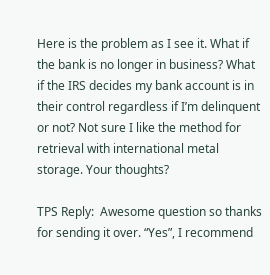Here is the problem as I see it. What if the bank is no longer in business? What if the IRS decides my bank account is in their control regardless if I’m delinquent or not? Not sure I like the method for retrieval with international metal storage. Your thoughts?

TPS Reply:  Awesome question so thanks for sending it over. “Yes”, I recommend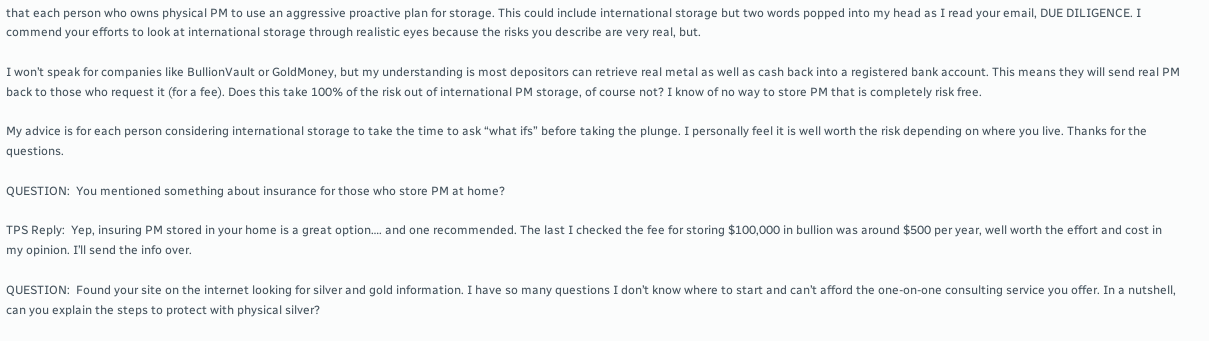that each person who owns physical PM to use an aggressive proactive plan for storage. This could include international storage but two words popped into my head as I read your email, DUE DILIGENCE. I commend your efforts to look at international storage through realistic eyes because the risks you describe are very real, but.

I won’t speak for companies like BullionVault or GoldMoney, but my understanding is most depositors can retrieve real metal as well as cash back into a registered bank account. This means they will send real PM back to those who request it (for a fee). Does this take 100% of the risk out of international PM storage, of course not? I know of no way to store PM that is completely risk free.

My advice is for each person considering international storage to take the time to ask “what ifs” before taking the plunge. I personally feel it is well worth the risk depending on where you live. Thanks for the questions.

QUESTION:  You mentioned something about insurance for those who store PM at home?

TPS Reply:  Yep, insuring PM stored in your home is a great option…. and one recommended. The last I checked the fee for storing $100,000 in bullion was around $500 per year, well worth the effort and cost in my opinion. I’ll send the info over.

QUESTION:  Found your site on the internet looking for silver and gold information. I have so many questions I don’t know where to start and can’t afford the one-on-one consulting service you offer. In a nutshell, can you explain the steps to protect with physical silver?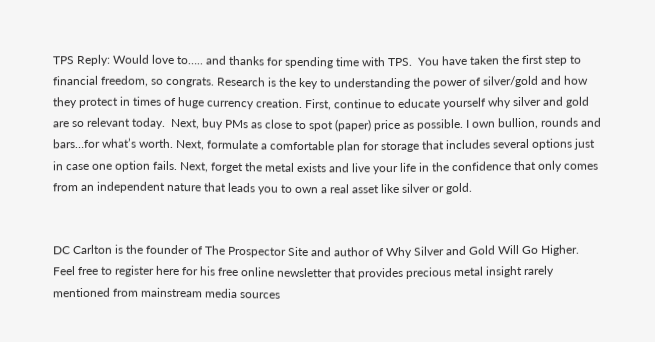TPS Reply: Would love to….. and thanks for spending time with TPS.  You have taken the first step to financial freedom, so congrats. Research is the key to understanding the power of silver/gold and how they protect in times of huge currency creation. First, continue to educate yourself why silver and gold are so relevant today.  Next, buy PMs as close to spot (paper) price as possible. I own bullion, rounds and bars…for what’s worth. Next, formulate a comfortable plan for storage that includes several options just in case one option fails. Next, forget the metal exists and live your life in the confidence that only comes from an independent nature that leads you to own a real asset like silver or gold.


DC Carlton is the founder of The Prospector Site and author of Why Silver and Gold Will Go Higher. Feel free to register here for his free online newsletter that provides precious metal insight rarely mentioned from mainstream media sources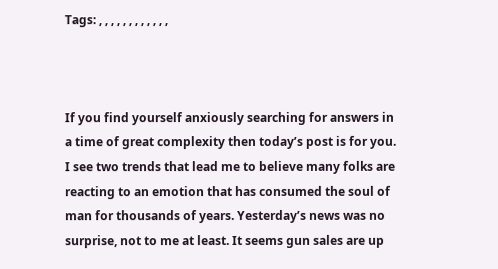Tags: , , , , , , , , , , , ,



If you find yourself anxiously searching for answers in a time of great complexity then today’s post is for you. I see two trends that lead me to believe many folks are reacting to an emotion that has consumed the soul of man for thousands of years. Yesterday’s news was no surprise, not to me at least. It seems gun sales are up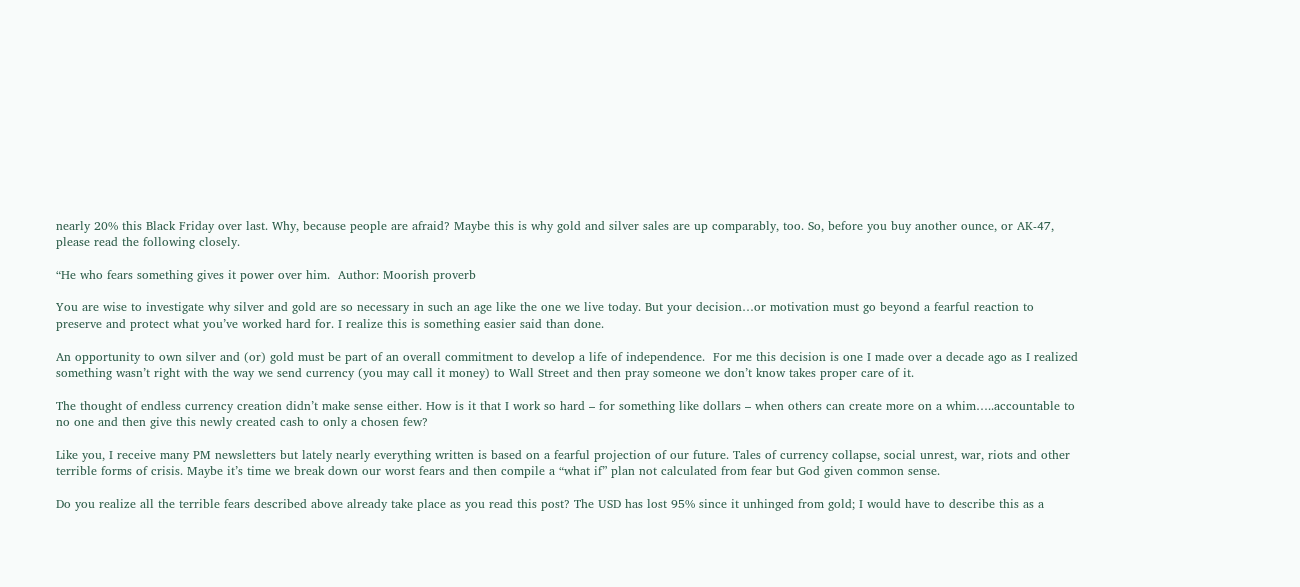nearly 20% this Black Friday over last. Why, because people are afraid? Maybe this is why gold and silver sales are up comparably, too. So, before you buy another ounce, or AK-47, please read the following closely.

“He who fears something gives it power over him.  Author: Moorish proverb

You are wise to investigate why silver and gold are so necessary in such an age like the one we live today. But your decision…or motivation must go beyond a fearful reaction to preserve and protect what you’ve worked hard for. I realize this is something easier said than done.

An opportunity to own silver and (or) gold must be part of an overall commitment to develop a life of independence.  For me this decision is one I made over a decade ago as I realized something wasn’t right with the way we send currency (you may call it money) to Wall Street and then pray someone we don’t know takes proper care of it.

The thought of endless currency creation didn’t make sense either. How is it that I work so hard – for something like dollars – when others can create more on a whim…..accountable to no one and then give this newly created cash to only a chosen few?

Like you, I receive many PM newsletters but lately nearly everything written is based on a fearful projection of our future. Tales of currency collapse, social unrest, war, riots and other terrible forms of crisis. Maybe it’s time we break down our worst fears and then compile a “what if” plan not calculated from fear but God given common sense.

Do you realize all the terrible fears described above already take place as you read this post? The USD has lost 95% since it unhinged from gold; I would have to describe this as a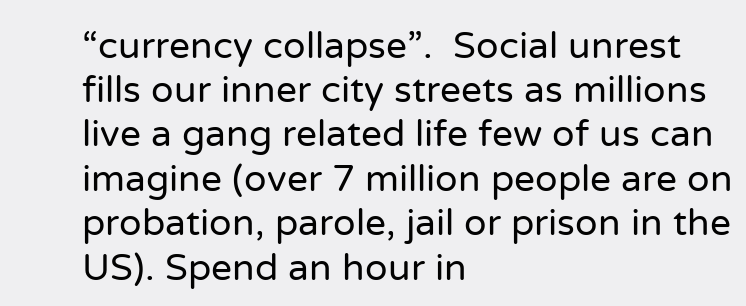“currency collapse”.  Social unrest fills our inner city streets as millions live a gang related life few of us can imagine (over 7 million people are on probation, parole, jail or prison in the US). Spend an hour in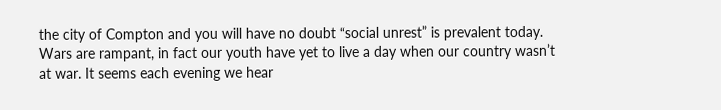the city of Compton and you will have no doubt “social unrest” is prevalent today. Wars are rampant, in fact our youth have yet to live a day when our country wasn’t at war. It seems each evening we hear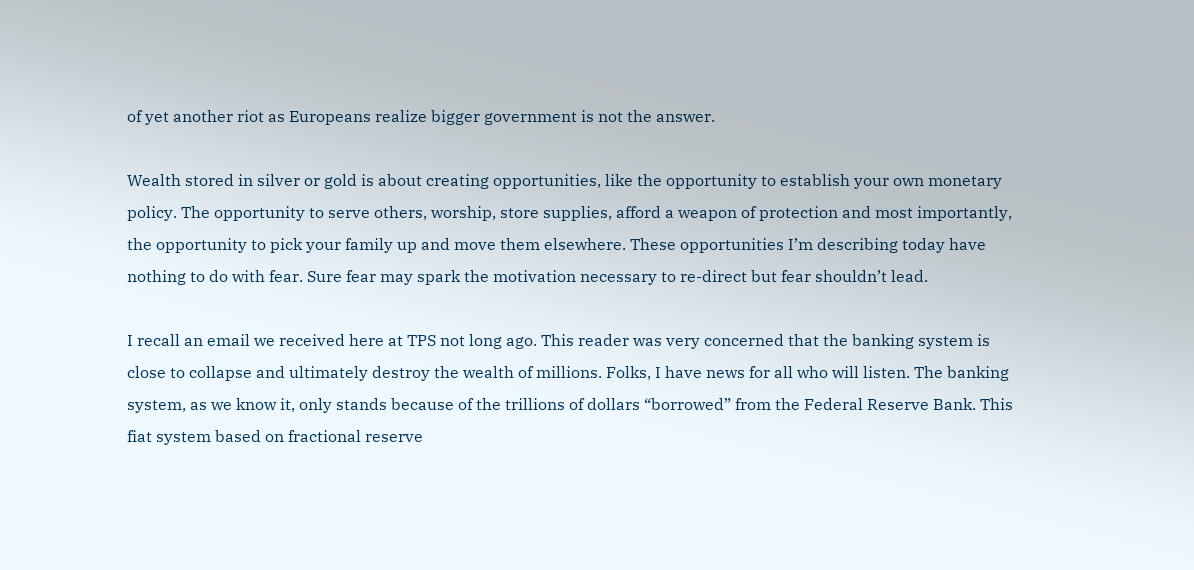of yet another riot as Europeans realize bigger government is not the answer.

Wealth stored in silver or gold is about creating opportunities, like the opportunity to establish your own monetary policy. The opportunity to serve others, worship, store supplies, afford a weapon of protection and most importantly, the opportunity to pick your family up and move them elsewhere. These opportunities I’m describing today have nothing to do with fear. Sure fear may spark the motivation necessary to re-direct but fear shouldn’t lead.

I recall an email we received here at TPS not long ago. This reader was very concerned that the banking system is close to collapse and ultimately destroy the wealth of millions. Folks, I have news for all who will listen. The banking system, as we know it, only stands because of the trillions of dollars “borrowed” from the Federal Reserve Bank. This fiat system based on fractional reserve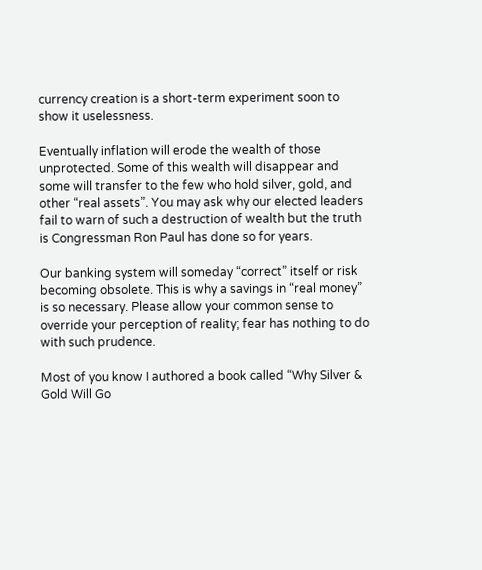currency creation is a short-term experiment soon to show it uselessness.

Eventually inflation will erode the wealth of those unprotected. Some of this wealth will disappear and some will transfer to the few who hold silver, gold, and other “real assets”. You may ask why our elected leaders fail to warn of such a destruction of wealth but the truth is Congressman Ron Paul has done so for years.

Our banking system will someday “correct” itself or risk becoming obsolete. This is why a savings in “real money” is so necessary. Please allow your common sense to override your perception of reality; fear has nothing to do with such prudence.

Most of you know I authored a book called “Why Silver & Gold Will Go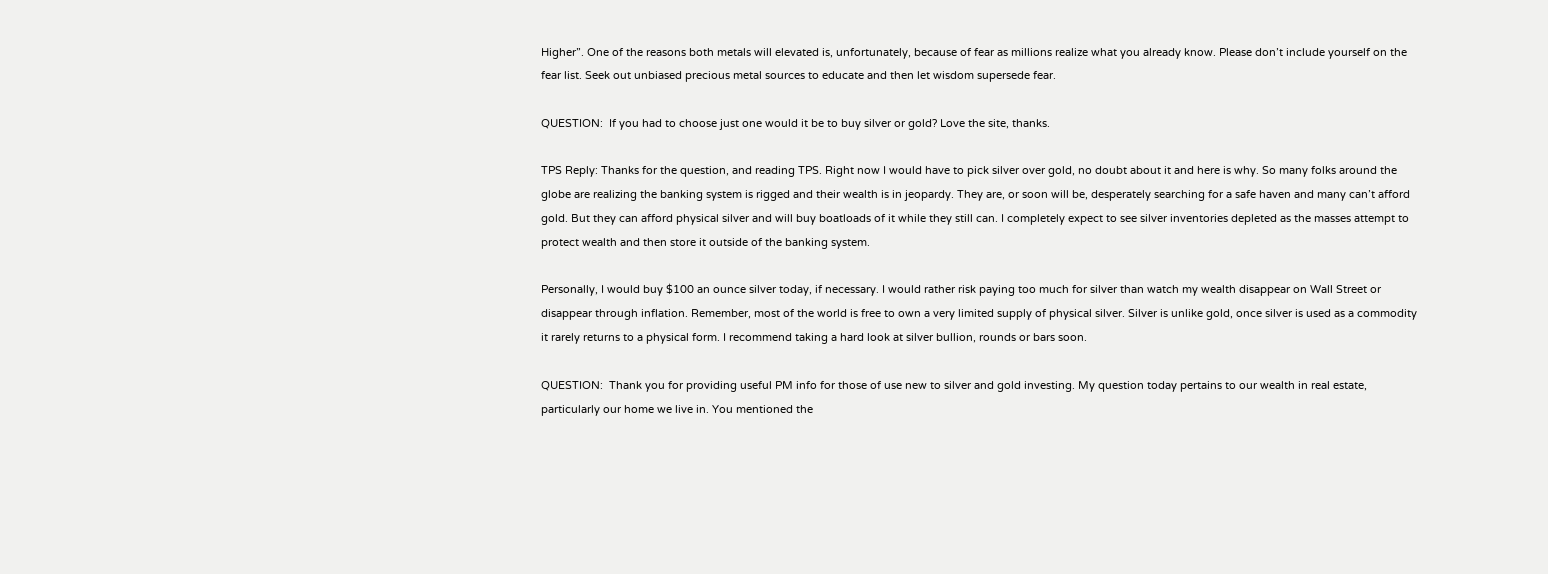Higher”. One of the reasons both metals will elevated is, unfortunately, because of fear as millions realize what you already know. Please don’t include yourself on the fear list. Seek out unbiased precious metal sources to educate and then let wisdom supersede fear.

QUESTION:  If you had to choose just one would it be to buy silver or gold? Love the site, thanks.

TPS Reply: Thanks for the question, and reading TPS. Right now I would have to pick silver over gold, no doubt about it and here is why. So many folks around the globe are realizing the banking system is rigged and their wealth is in jeopardy. They are, or soon will be, desperately searching for a safe haven and many can’t afford gold. But they can afford physical silver and will buy boatloads of it while they still can. I completely expect to see silver inventories depleted as the masses attempt to protect wealth and then store it outside of the banking system.

Personally, I would buy $100 an ounce silver today, if necessary. I would rather risk paying too much for silver than watch my wealth disappear on Wall Street or disappear through inflation. Remember, most of the world is free to own a very limited supply of physical silver. Silver is unlike gold, once silver is used as a commodity it rarely returns to a physical form. I recommend taking a hard look at silver bullion, rounds or bars soon.

QUESTION:  Thank you for providing useful PM info for those of use new to silver and gold investing. My question today pertains to our wealth in real estate, particularly our home we live in. You mentioned the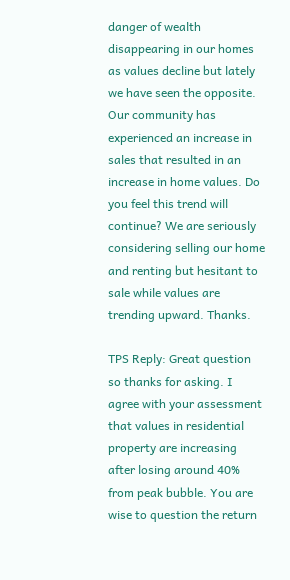danger of wealth disappearing in our homes as values decline but lately we have seen the opposite. Our community has experienced an increase in sales that resulted in an increase in home values. Do you feel this trend will continue? We are seriously considering selling our home and renting but hesitant to sale while values are trending upward. Thanks.

TPS Reply: Great question so thanks for asking. I agree with your assessment that values in residential property are increasing after losing around 40% from peak bubble. You are wise to question the return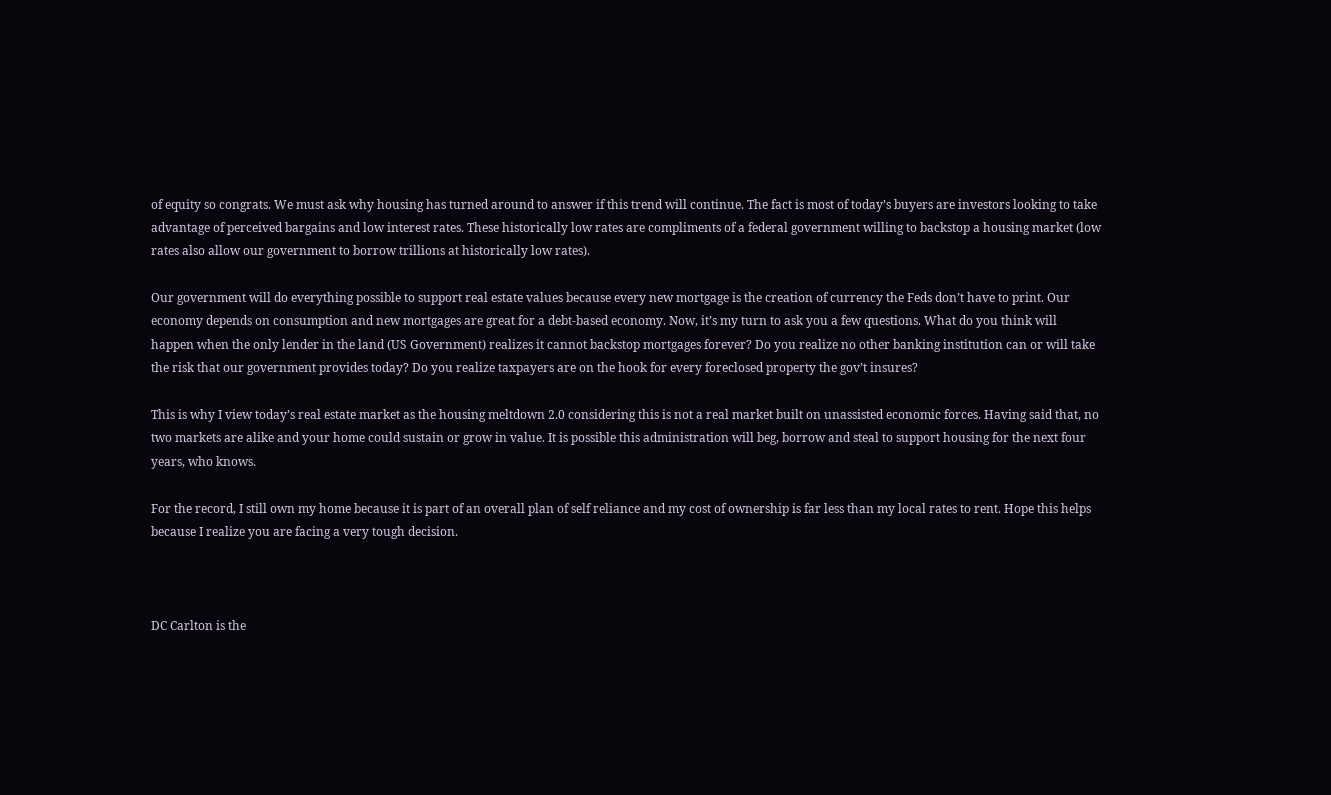of equity so congrats. We must ask why housing has turned around to answer if this trend will continue. The fact is most of today’s buyers are investors looking to take advantage of perceived bargains and low interest rates. These historically low rates are compliments of a federal government willing to backstop a housing market (low rates also allow our government to borrow trillions at historically low rates).

Our government will do everything possible to support real estate values because every new mortgage is the creation of currency the Feds don’t have to print. Our economy depends on consumption and new mortgages are great for a debt-based economy. Now, it’s my turn to ask you a few questions. What do you think will happen when the only lender in the land (US Government) realizes it cannot backstop mortgages forever? Do you realize no other banking institution can or will take the risk that our government provides today? Do you realize taxpayers are on the hook for every foreclosed property the gov’t insures?

This is why I view today’s real estate market as the housing meltdown 2.0 considering this is not a real market built on unassisted economic forces. Having said that, no two markets are alike and your home could sustain or grow in value. It is possible this administration will beg, borrow and steal to support housing for the next four years, who knows.

For the record, I still own my home because it is part of an overall plan of self reliance and my cost of ownership is far less than my local rates to rent. Hope this helps because I realize you are facing a very tough decision.



DC Carlton is the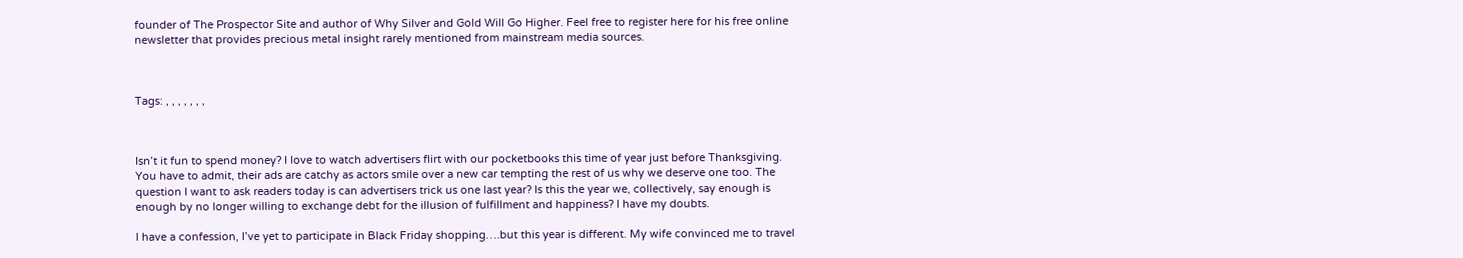founder of The Prospector Site and author of Why Silver and Gold Will Go Higher. Feel free to register here for his free online newsletter that provides precious metal insight rarely mentioned from mainstream media sources.



Tags: , , , , , , ,



Isn’t it fun to spend money? I love to watch advertisers flirt with our pocketbooks this time of year just before Thanksgiving. You have to admit, their ads are catchy as actors smile over a new car tempting the rest of us why we deserve one too. The question I want to ask readers today is can advertisers trick us one last year? Is this the year we, collectively, say enough is enough by no longer willing to exchange debt for the illusion of fulfillment and happiness? I have my doubts.

I have a confession, I’ve yet to participate in Black Friday shopping….but this year is different. My wife convinced me to travel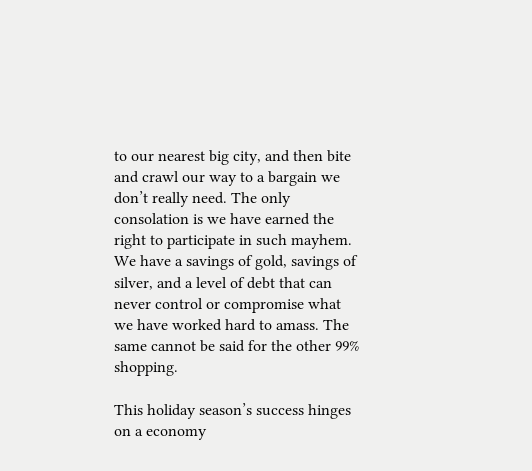to our nearest big city, and then bite and crawl our way to a bargain we don’t really need. The only consolation is we have earned the right to participate in such mayhem. We have a savings of gold, savings of silver, and a level of debt that can never control or compromise what we have worked hard to amass. The same cannot be said for the other 99% shopping.

This holiday season’s success hinges on a economy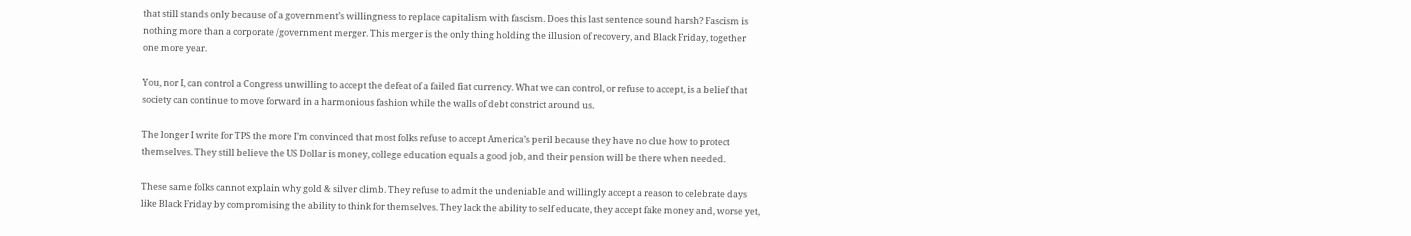that still stands only because of a government’s willingness to replace capitalism with fascism. Does this last sentence sound harsh? Fascism is nothing more than a corporate /government merger. This merger is the only thing holding the illusion of recovery, and Black Friday, together one more year.

You, nor I, can control a Congress unwilling to accept the defeat of a failed fiat currency. What we can control, or refuse to accept, is a belief that society can continue to move forward in a harmonious fashion while the walls of debt constrict around us.

The longer I write for TPS the more I’m convinced that most folks refuse to accept America’s peril because they have no clue how to protect themselves. They still believe the US Dollar is money, college education equals a good job, and their pension will be there when needed.

These same folks cannot explain why gold & silver climb. They refuse to admit the undeniable and willingly accept a reason to celebrate days like Black Friday by compromising the ability to think for themselves. They lack the ability to self educate, they accept fake money and, worse yet,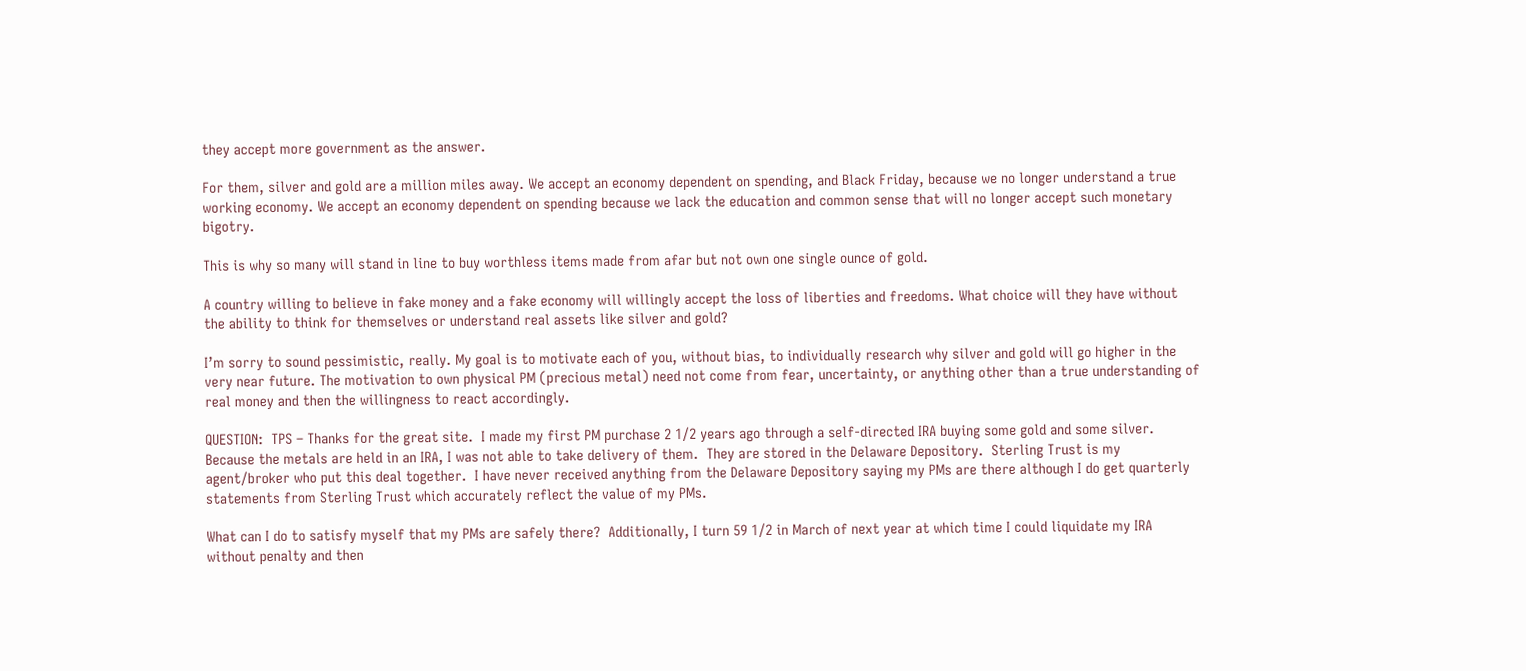they accept more government as the answer.

For them, silver and gold are a million miles away. We accept an economy dependent on spending, and Black Friday, because we no longer understand a true working economy. We accept an economy dependent on spending because we lack the education and common sense that will no longer accept such monetary bigotry.

This is why so many will stand in line to buy worthless items made from afar but not own one single ounce of gold.

A country willing to believe in fake money and a fake economy will willingly accept the loss of liberties and freedoms. What choice will they have without the ability to think for themselves or understand real assets like silver and gold?

I’m sorry to sound pessimistic, really. My goal is to motivate each of you, without bias, to individually research why silver and gold will go higher in the very near future. The motivation to own physical PM (precious metal) need not come from fear, uncertainty, or anything other than a true understanding of real money and then the willingness to react accordingly.

QUESTION:  TPS – Thanks for the great site.  I made my first PM purchase 2 1/2 years ago through a self-directed IRA buying some gold and some silver.  Because the metals are held in an IRA, I was not able to take delivery of them.  They are stored in the Delaware Depository.  Sterling Trust is my agent/broker who put this deal together.  I have never received anything from the Delaware Depository saying my PMs are there although I do get quarterly statements from Sterling Trust which accurately reflect the value of my PMs.

What can I do to satisfy myself that my PMs are safely there?  Additionally, I turn 59 1/2 in March of next year at which time I could liquidate my IRA without penalty and then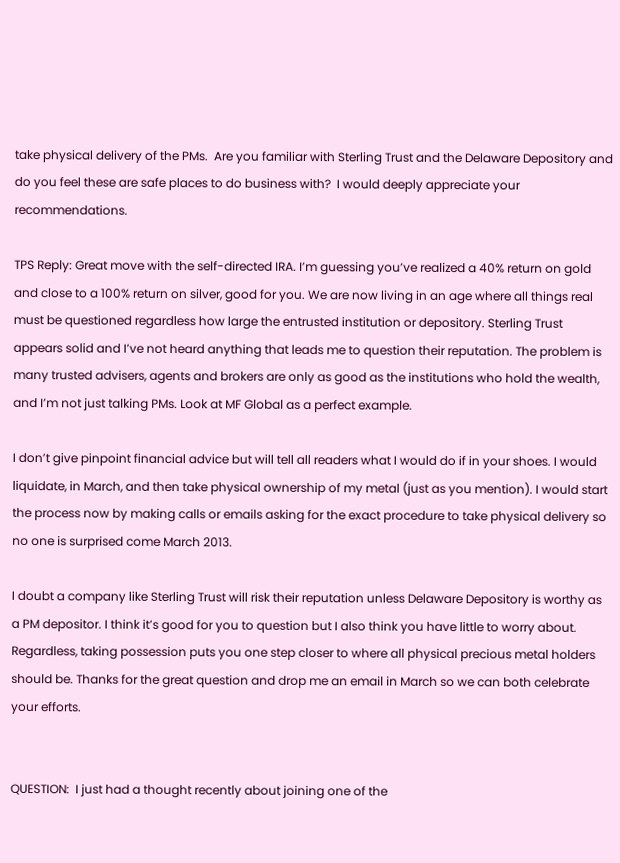take physical delivery of the PMs.  Are you familiar with Sterling Trust and the Delaware Depository and do you feel these are safe places to do business with?  I would deeply appreciate your recommendations.

TPS Reply: Great move with the self-directed IRA. I’m guessing you’ve realized a 40% return on gold and close to a 100% return on silver, good for you. We are now living in an age where all things real must be questioned regardless how large the entrusted institution or depository. Sterling Trust appears solid and I’ve not heard anything that leads me to question their reputation. The problem is many trusted advisers, agents and brokers are only as good as the institutions who hold the wealth, and I’m not just talking PMs. Look at MF Global as a perfect example.

I don’t give pinpoint financial advice but will tell all readers what I would do if in your shoes. I would liquidate, in March, and then take physical ownership of my metal (just as you mention). I would start the process now by making calls or emails asking for the exact procedure to take physical delivery so no one is surprised come March 2013.

I doubt a company like Sterling Trust will risk their reputation unless Delaware Depository is worthy as a PM depositor. I think it’s good for you to question but I also think you have little to worry about. Regardless, taking possession puts you one step closer to where all physical precious metal holders should be. Thanks for the great question and drop me an email in March so we can both celebrate your efforts.


QUESTION:  I just had a thought recently about joining one of the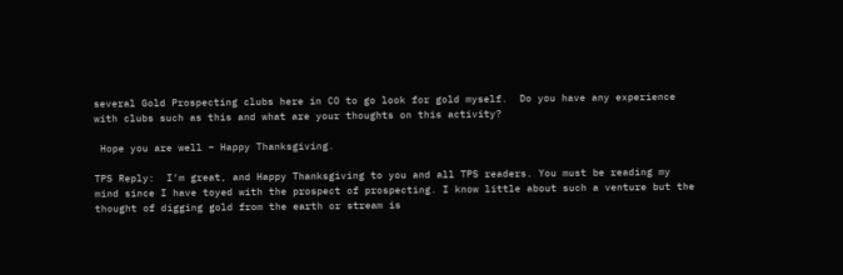several Gold Prospecting clubs here in CO to go look for gold myself.  Do you have any experience with clubs such as this and what are your thoughts on this activity?

 Hope you are well – Happy Thanksgiving.

TPS Reply:  I’m great, and Happy Thanksgiving to you and all TPS readers. You must be reading my mind since I have toyed with the prospect of prospecting. I know little about such a venture but the thought of digging gold from the earth or stream is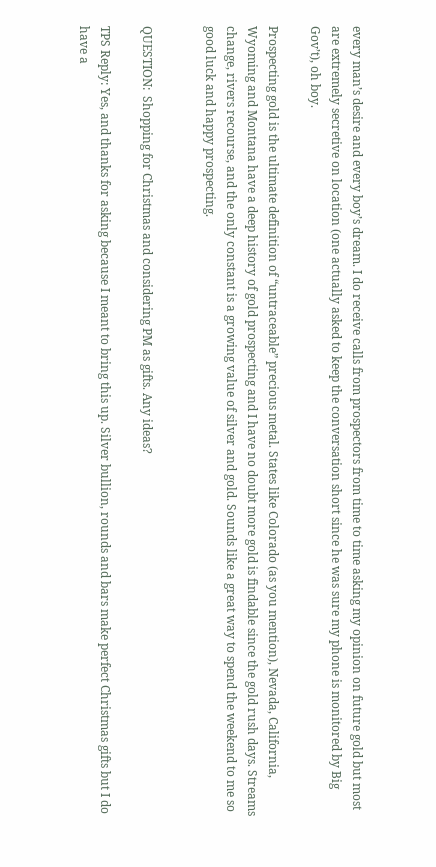every man’s desire and every boy’s dream. I do receive calls from prospectors from time to time asking my opinion on future gold but most are extremely secretive on location (one actually asked to keep the conversation short since he was sure my phone is monitored by Big Gov’t), oh boy.

Prospecting gold is the ultimate definition of “untraceable” precious metal. States like Colorado (as you mention), Nevada, California, Wyoming and Montana have a deep history of gold prospecting and I have no doubt more gold is findable since the gold rush days. Streams change, rivers recourse, and the only constant is a growing value of silver and gold. Sounds like a great way to spend the weekend to me so good luck and happy prospecting.


QUESTION:  Shopping for Christmas and considering PM as gifts. Any ideas?

TPS Reply: Yes, and thanks for asking because I meant to bring this up. Silver bullion, rounds and bars make perfect Christmas gifts but I do have a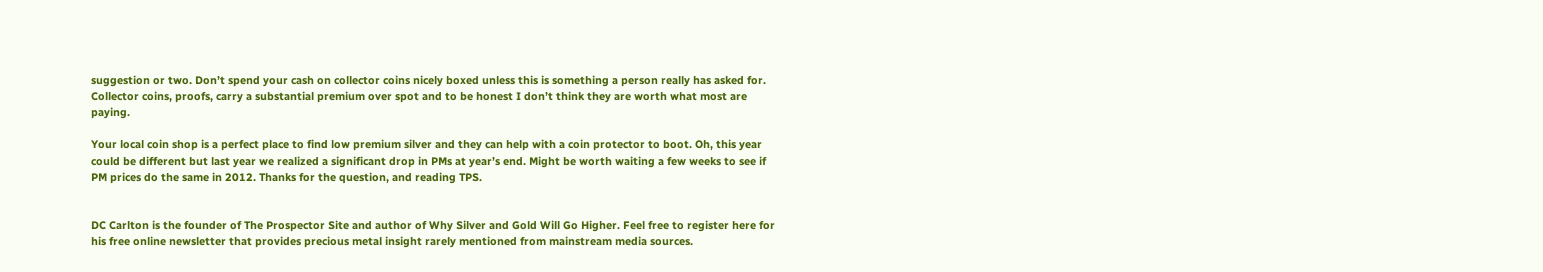suggestion or two. Don’t spend your cash on collector coins nicely boxed unless this is something a person really has asked for. Collector coins, proofs, carry a substantial premium over spot and to be honest I don’t think they are worth what most are paying.

Your local coin shop is a perfect place to find low premium silver and they can help with a coin protector to boot. Oh, this year could be different but last year we realized a significant drop in PMs at year’s end. Might be worth waiting a few weeks to see if PM prices do the same in 2012. Thanks for the question, and reading TPS.


DC Carlton is the founder of The Prospector Site and author of Why Silver and Gold Will Go Higher. Feel free to register here for his free online newsletter that provides precious metal insight rarely mentioned from mainstream media sources.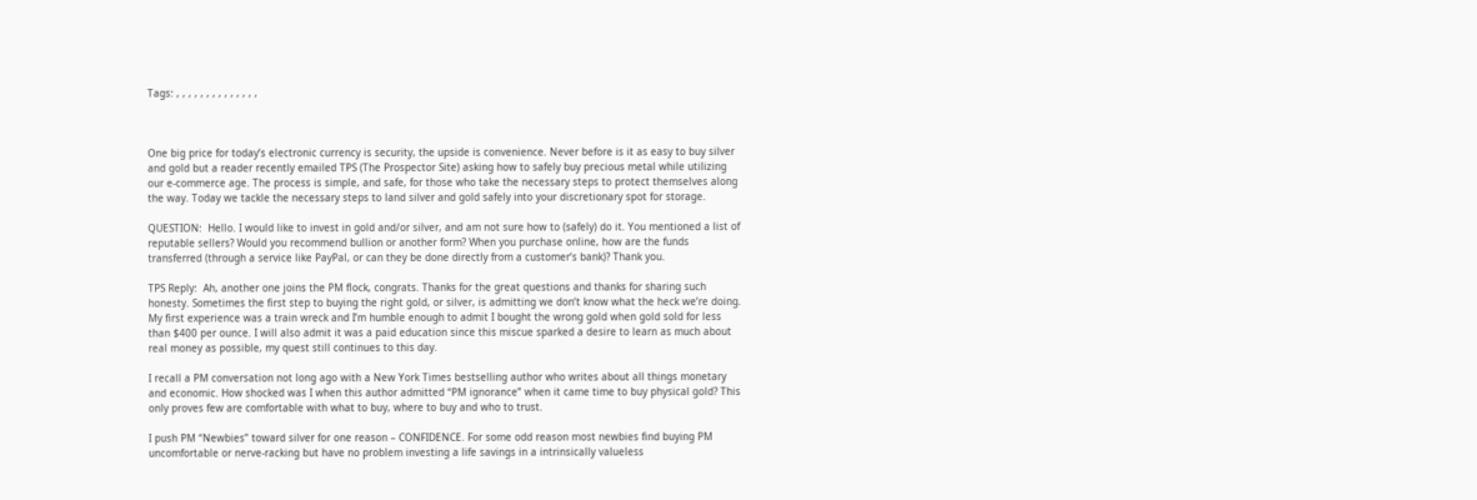Tags: , , , , , , , , , , , , , ,



One big price for today’s electronic currency is security, the upside is convenience. Never before is it as easy to buy silver and gold but a reader recently emailed TPS (The Prospector Site) asking how to safely buy precious metal while utilizing our e-commerce age. The process is simple, and safe, for those who take the necessary steps to protect themselves along the way. Today we tackle the necessary steps to land silver and gold safely into your discretionary spot for storage.

QUESTION:  Hello. I would like to invest in gold and/or silver, and am not sure how to (safely) do it. You mentioned a list of reputable sellers? Would you recommend bullion or another form? When you purchase online, how are the funds transferred (through a service like PayPal, or can they be done directly from a customer’s bank)? Thank you.

TPS Reply:  Ah, another one joins the PM flock, congrats. Thanks for the great questions and thanks for sharing such honesty. Sometimes the first step to buying the right gold, or silver, is admitting we don’t know what the heck we’re doing. My first experience was a train wreck and I’m humble enough to admit I bought the wrong gold when gold sold for less than $400 per ounce. I will also admit it was a paid education since this miscue sparked a desire to learn as much about real money as possible, my quest still continues to this day.

I recall a PM conversation not long ago with a New York Times bestselling author who writes about all things monetary and economic. How shocked was I when this author admitted “PM ignorance” when it came time to buy physical gold? This only proves few are comfortable with what to buy, where to buy and who to trust.

I push PM “Newbies” toward silver for one reason – CONFIDENCE. For some odd reason most newbies find buying PM uncomfortable or nerve-racking but have no problem investing a life savings in a intrinsically valueless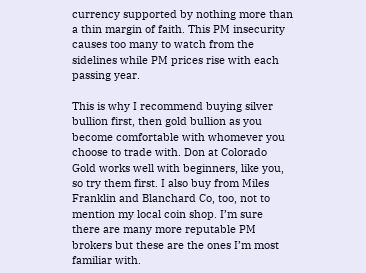currency supported by nothing more than a thin margin of faith. This PM insecurity causes too many to watch from the sidelines while PM prices rise with each passing year.

This is why I recommend buying silver bullion first, then gold bullion as you become comfortable with whomever you choose to trade with. Don at Colorado Gold works well with beginners, like you, so try them first. I also buy from Miles Franklin and Blanchard Co, too, not to mention my local coin shop. I’m sure there are many more reputable PM brokers but these are the ones I’m most familiar with.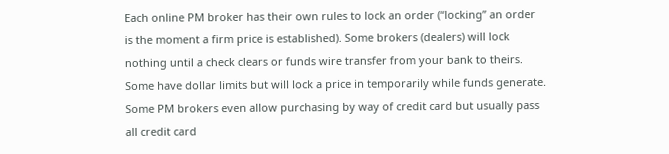Each online PM broker has their own rules to lock an order (“locking” an order is the moment a firm price is established). Some brokers (dealers) will lock nothing until a check clears or funds wire transfer from your bank to theirs. Some have dollar limits but will lock a price in temporarily while funds generate. Some PM brokers even allow purchasing by way of credit card but usually pass all credit card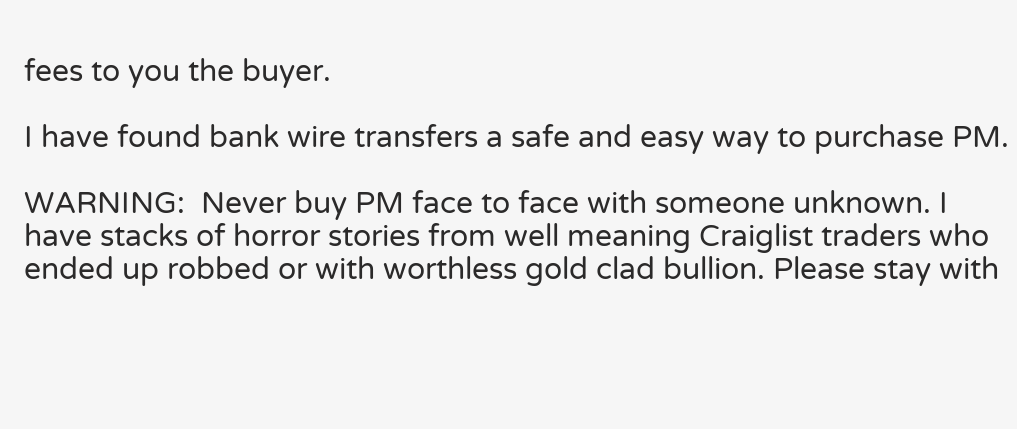fees to you the buyer.

I have found bank wire transfers a safe and easy way to purchase PM.

WARNING:  Never buy PM face to face with someone unknown. I have stacks of horror stories from well meaning Craiglist traders who ended up robbed or with worthless gold clad bullion. Please stay with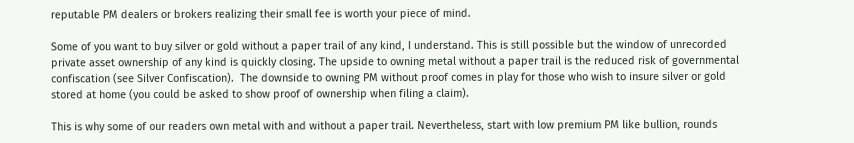reputable PM dealers or brokers realizing their small fee is worth your piece of mind.

Some of you want to buy silver or gold without a paper trail of any kind, I understand. This is still possible but the window of unrecorded private asset ownership of any kind is quickly closing. The upside to owning metal without a paper trail is the reduced risk of governmental confiscation (see Silver Confiscation).  The downside to owning PM without proof comes in play for those who wish to insure silver or gold stored at home (you could be asked to show proof of ownership when filing a claim).

This is why some of our readers own metal with and without a paper trail. Nevertheless, start with low premium PM like bullion, rounds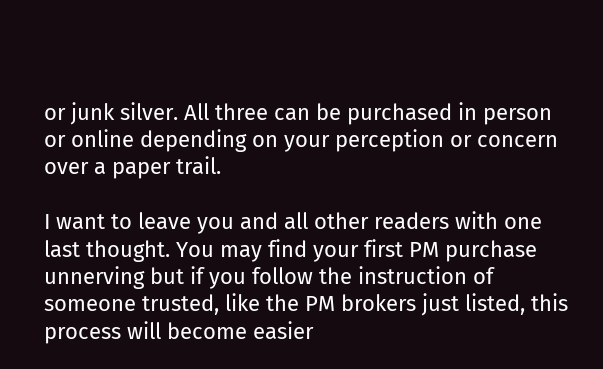or junk silver. All three can be purchased in person or online depending on your perception or concern over a paper trail.

I want to leave you and all other readers with one last thought. You may find your first PM purchase unnerving but if you follow the instruction of someone trusted, like the PM brokers just listed, this process will become easier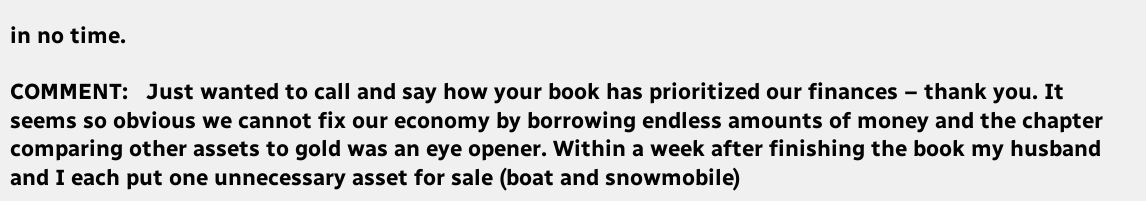in no time.

COMMENT:   Just wanted to call and say how your book has prioritized our finances – thank you. It seems so obvious we cannot fix our economy by borrowing endless amounts of money and the chapter comparing other assets to gold was an eye opener. Within a week after finishing the book my husband and I each put one unnecessary asset for sale (boat and snowmobile)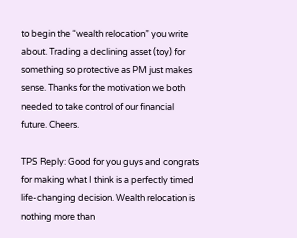to begin the “wealth relocation” you write about. Trading a declining asset (toy) for something so protective as PM just makes sense. Thanks for the motivation we both needed to take control of our financial future. Cheers.

TPS Reply: Good for you guys and congrats for making what I think is a perfectly timed life-changing decision. Wealth relocation is nothing more than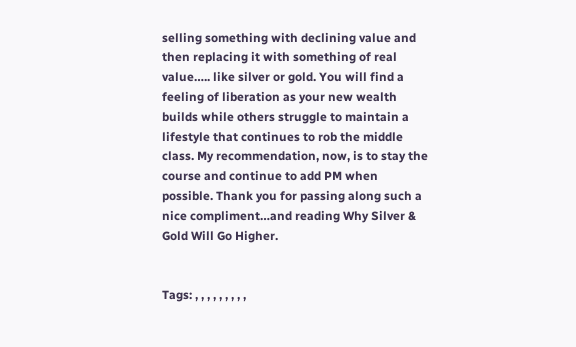selling something with declining value and then replacing it with something of real value….. like silver or gold. You will find a feeling of liberation as your new wealth builds while others struggle to maintain a lifestyle that continues to rob the middle class. My recommendation, now, is to stay the course and continue to add PM when possible. Thank you for passing along such a nice compliment…and reading Why Silver & Gold Will Go Higher.


Tags: , , , , , , , , ,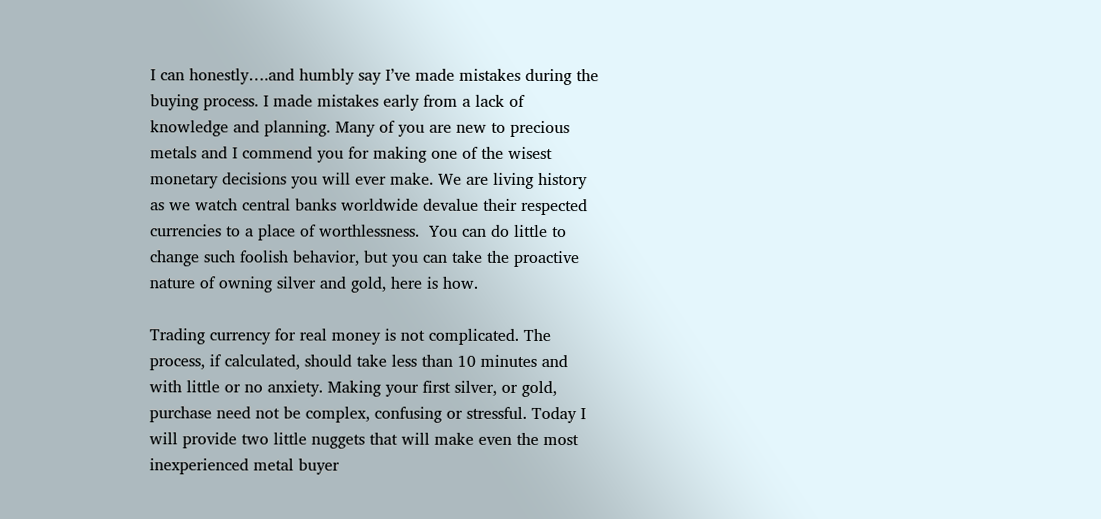I can honestly….and humbly say I’ve made mistakes during the buying process. I made mistakes early from a lack of knowledge and planning. Many of you are new to precious metals and I commend you for making one of the wisest monetary decisions you will ever make. We are living history as we watch central banks worldwide devalue their respected currencies to a place of worthlessness.  You can do little to change such foolish behavior, but you can take the proactive nature of owning silver and gold, here is how.

Trading currency for real money is not complicated. The process, if calculated, should take less than 10 minutes and with little or no anxiety. Making your first silver, or gold, purchase need not be complex, confusing or stressful. Today I will provide two little nuggets that will make even the most inexperienced metal buyer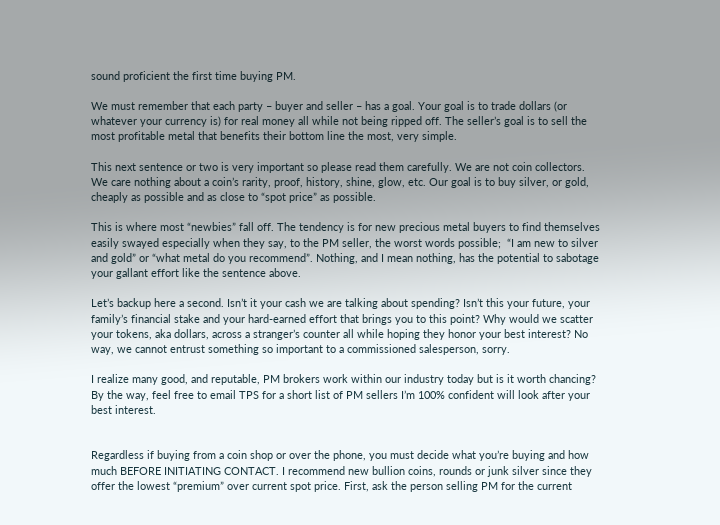sound proficient the first time buying PM.

We must remember that each party – buyer and seller – has a goal. Your goal is to trade dollars (or whatever your currency is) for real money all while not being ripped off. The seller’s goal is to sell the most profitable metal that benefits their bottom line the most, very simple.

This next sentence or two is very important so please read them carefully. We are not coin collectors. We care nothing about a coin’s rarity, proof, history, shine, glow, etc. Our goal is to buy silver, or gold, cheaply as possible and as close to “spot price” as possible.

This is where most “newbies” fall off. The tendency is for new precious metal buyers to find themselves easily swayed especially when they say, to the PM seller, the worst words possible;  “I am new to silver and gold” or “what metal do you recommend”. Nothing, and I mean nothing, has the potential to sabotage your gallant effort like the sentence above.

Let’s backup here a second. Isn’t it your cash we are talking about spending? Isn’t this your future, your family’s financial stake and your hard-earned effort that brings you to this point? Why would we scatter your tokens, aka dollars, across a stranger’s counter all while hoping they honor your best interest? No way, we cannot entrust something so important to a commissioned salesperson, sorry.

I realize many good, and reputable, PM brokers work within our industry today but is it worth chancing? By the way, feel free to email TPS for a short list of PM sellers I’m 100% confident will look after your best interest.


Regardless if buying from a coin shop or over the phone, you must decide what you’re buying and how much BEFORE INITIATING CONTACT. I recommend new bullion coins, rounds or junk silver since they offer the lowest “premium” over current spot price. First, ask the person selling PM for the current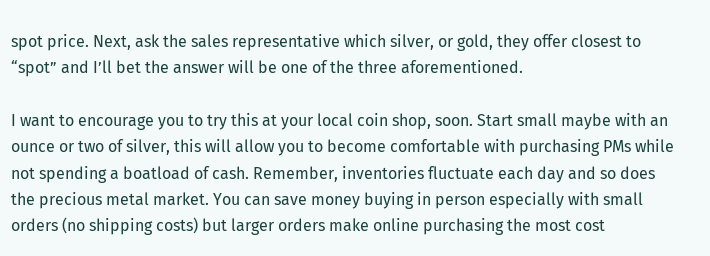spot price. Next, ask the sales representative which silver, or gold, they offer closest to “spot” and I’ll bet the answer will be one of the three aforementioned.

I want to encourage you to try this at your local coin shop, soon. Start small maybe with an ounce or two of silver, this will allow you to become comfortable with purchasing PMs while not spending a boatload of cash. Remember, inventories fluctuate each day and so does the precious metal market. You can save money buying in person especially with small orders (no shipping costs) but larger orders make online purchasing the most cost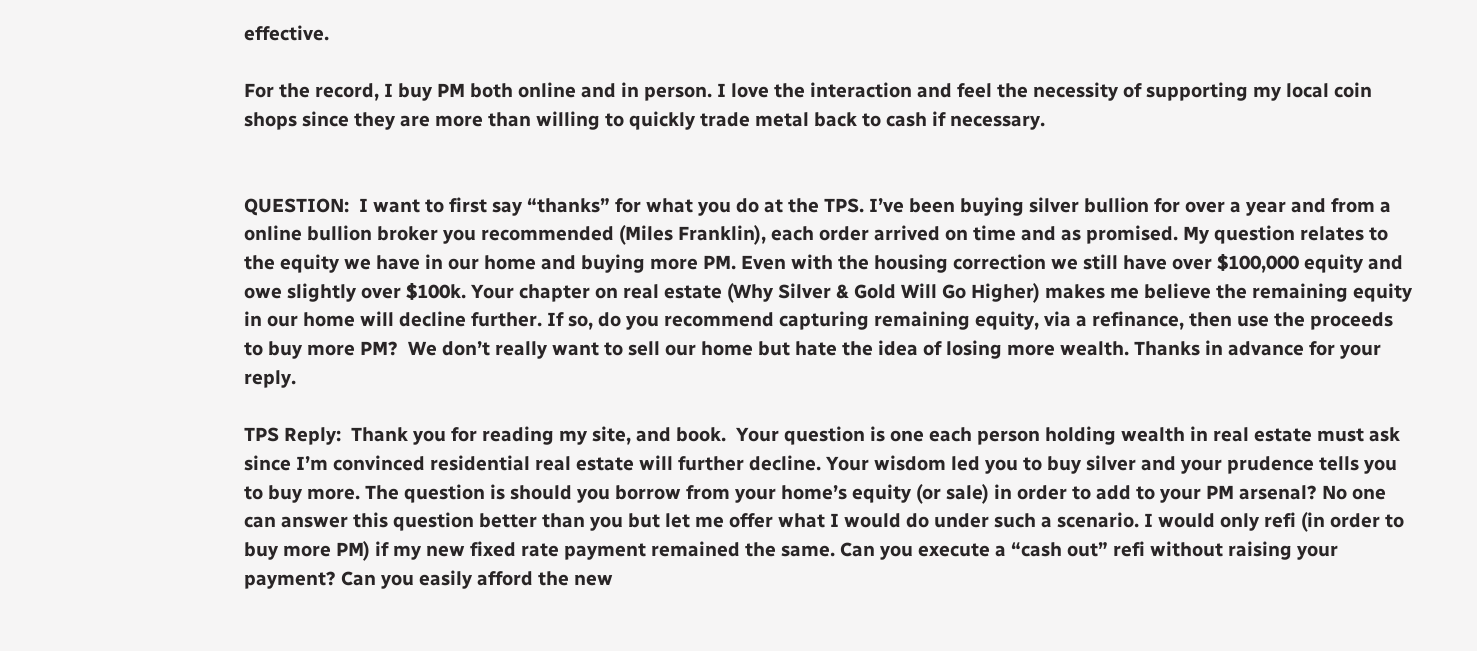effective.

For the record, I buy PM both online and in person. I love the interaction and feel the necessity of supporting my local coin shops since they are more than willing to quickly trade metal back to cash if necessary.


QUESTION:  I want to first say “thanks” for what you do at the TPS. I’ve been buying silver bullion for over a year and from a online bullion broker you recommended (Miles Franklin), each order arrived on time and as promised. My question relates to the equity we have in our home and buying more PM. Even with the housing correction we still have over $100,000 equity and owe slightly over $100k. Your chapter on real estate (Why Silver & Gold Will Go Higher) makes me believe the remaining equity in our home will decline further. If so, do you recommend capturing remaining equity, via a refinance, then use the proceeds to buy more PM?  We don’t really want to sell our home but hate the idea of losing more wealth. Thanks in advance for your reply.

TPS Reply:  Thank you for reading my site, and book.  Your question is one each person holding wealth in real estate must ask since I’m convinced residential real estate will further decline. Your wisdom led you to buy silver and your prudence tells you to buy more. The question is should you borrow from your home’s equity (or sale) in order to add to your PM arsenal? No one can answer this question better than you but let me offer what I would do under such a scenario. I would only refi (in order to buy more PM) if my new fixed rate payment remained the same. Can you execute a “cash out” refi without raising your payment? Can you easily afford the new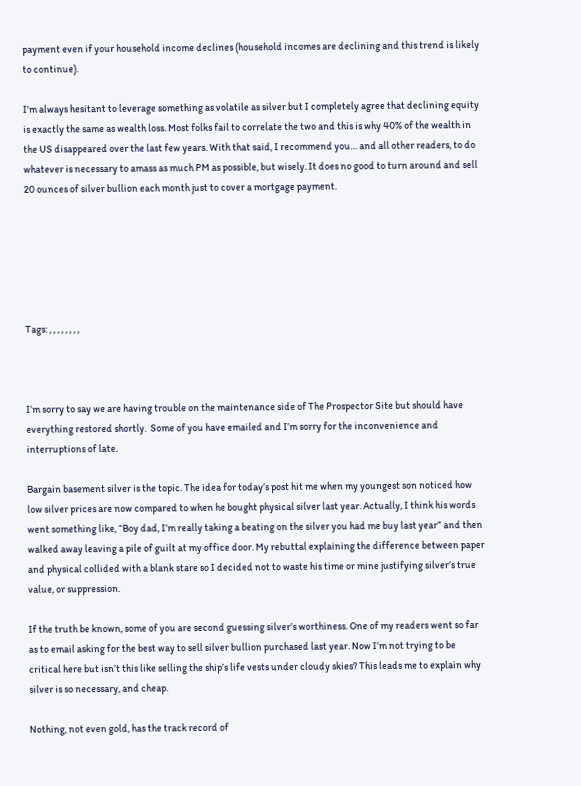payment even if your household income declines (household incomes are declining and this trend is likely to continue).

I’m always hesitant to leverage something as volatile as silver but I completely agree that declining equity is exactly the same as wealth loss. Most folks fail to correlate the two and this is why 40% of the wealth in the US disappeared over the last few years. With that said, I recommend you… and all other readers, to do whatever is necessary to amass as much PM as possible, but wisely. It does no good to turn around and sell 20 ounces of silver bullion each month just to cover a mortgage payment.






Tags: , , , , , , , ,



I’m sorry to say we are having trouble on the maintenance side of The Prospector Site but should have everything restored shortly.  Some of you have emailed and I’m sorry for the inconvenience and interruptions of late.

Bargain basement silver is the topic. The idea for today’s post hit me when my youngest son noticed how low silver prices are now compared to when he bought physical silver last year. Actually, I think his words went something like, “Boy dad, I’m really taking a beating on the silver you had me buy last year” and then walked away leaving a pile of guilt at my office door. My rebuttal explaining the difference between paper and physical collided with a blank stare so I decided not to waste his time or mine justifying silver’s true value, or suppression.

If the truth be known, some of you are second guessing silver’s worthiness. One of my readers went so far as to email asking for the best way to sell silver bullion purchased last year. Now I’m not trying to be critical here but isn’t this like selling the ship’s life vests under cloudy skies? This leads me to explain why silver is so necessary, and cheap.

Nothing, not even gold, has the track record of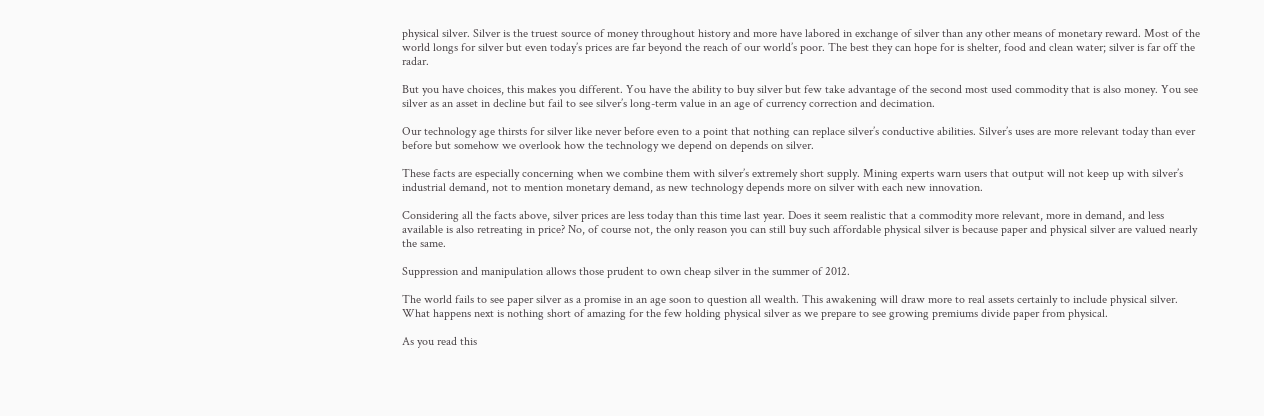physical silver. Silver is the truest source of money throughout history and more have labored in exchange of silver than any other means of monetary reward. Most of the world longs for silver but even today’s prices are far beyond the reach of our world’s poor. The best they can hope for is shelter, food and clean water; silver is far off the radar.

But you have choices, this makes you different. You have the ability to buy silver but few take advantage of the second most used commodity that is also money. You see silver as an asset in decline but fail to see silver’s long-term value in an age of currency correction and decimation.

Our technology age thirsts for silver like never before even to a point that nothing can replace silver’s conductive abilities. Silver’s uses are more relevant today than ever before but somehow we overlook how the technology we depend on depends on silver.

These facts are especially concerning when we combine them with silver’s extremely short supply. Mining experts warn users that output will not keep up with silver’s industrial demand, not to mention monetary demand, as new technology depends more on silver with each new innovation.

Considering all the facts above, silver prices are less today than this time last year. Does it seem realistic that a commodity more relevant, more in demand, and less available is also retreating in price? No, of course not, the only reason you can still buy such affordable physical silver is because paper and physical silver are valued nearly the same.

Suppression and manipulation allows those prudent to own cheap silver in the summer of 2012.

The world fails to see paper silver as a promise in an age soon to question all wealth. This awakening will draw more to real assets certainly to include physical silver. What happens next is nothing short of amazing for the few holding physical silver as we prepare to see growing premiums divide paper from physical.

As you read this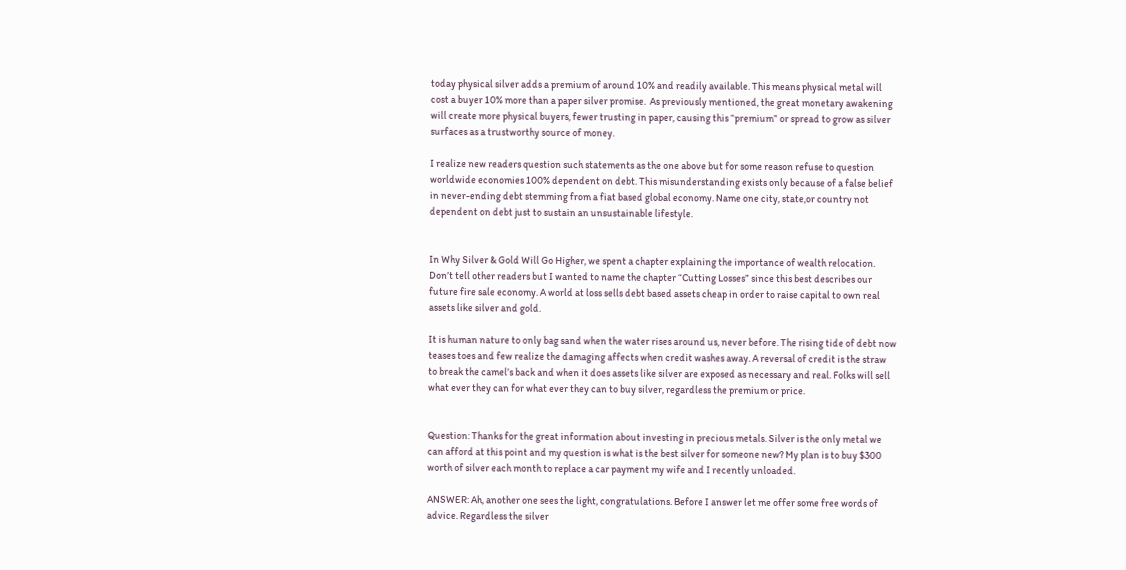today physical silver adds a premium of around 10% and readily available. This means physical metal will cost a buyer 10% more than a paper silver promise.  As previously mentioned, the great monetary awakening will create more physical buyers, fewer trusting in paper, causing this “premium” or spread to grow as silver surfaces as a trustworthy source of money.

I realize new readers question such statements as the one above but for some reason refuse to question worldwide economies 100% dependent on debt. This misunderstanding exists only because of a false belief in never-ending debt stemming from a fiat based global economy. Name one city, state,or country not dependent on debt just to sustain an unsustainable lifestyle.


In Why Silver & Gold Will Go Higher, we spent a chapter explaining the importance of wealth relocation. Don’t tell other readers but I wanted to name the chapter “Cutting Losses” since this best describes our future fire sale economy. A world at loss sells debt based assets cheap in order to raise capital to own real assets like silver and gold.

It is human nature to only bag sand when the water rises around us, never before. The rising tide of debt now teases toes and few realize the damaging affects when credit washes away. A reversal of credit is the straw to break the camel’s back and when it does assets like silver are exposed as necessary and real. Folks will sell what ever they can for what ever they can to buy silver, regardless the premium or price.


Question: Thanks for the great information about investing in precious metals. Silver is the only metal we can afford at this point and my question is what is the best silver for someone new? My plan is to buy $300 worth of silver each month to replace a car payment my wife and I recently unloaded.

ANSWER: Ah, another one sees the light, congratulations. Before I answer let me offer some free words of advice. Regardless the silver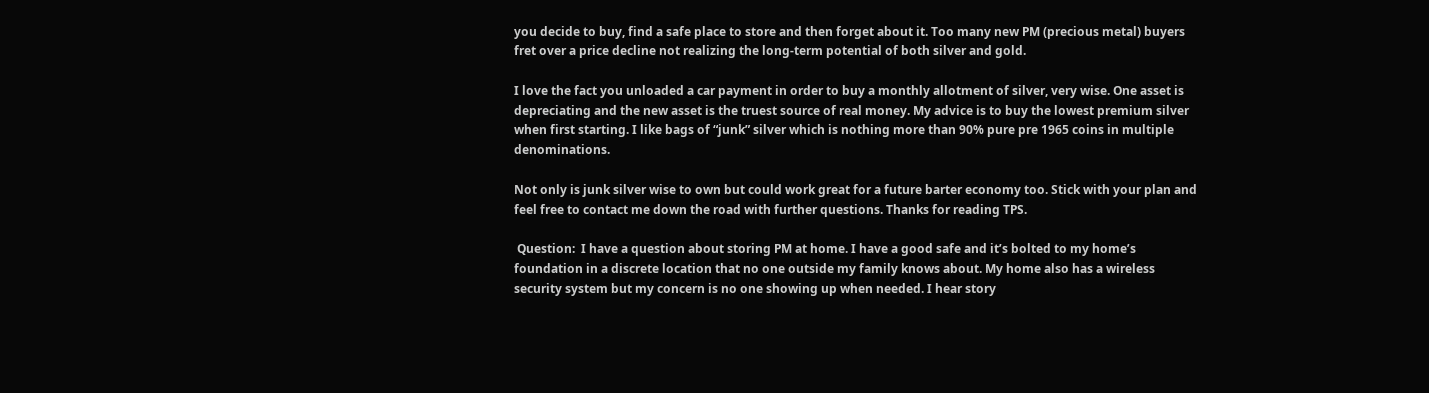you decide to buy, find a safe place to store and then forget about it. Too many new PM (precious metal) buyers fret over a price decline not realizing the long-term potential of both silver and gold.

I love the fact you unloaded a car payment in order to buy a monthly allotment of silver, very wise. One asset is depreciating and the new asset is the truest source of real money. My advice is to buy the lowest premium silver when first starting. I like bags of “junk” silver which is nothing more than 90% pure pre 1965 coins in multiple denominations.

Not only is junk silver wise to own but could work great for a future barter economy too. Stick with your plan and feel free to contact me down the road with further questions. Thanks for reading TPS.

 Question:  I have a question about storing PM at home. I have a good safe and it’s bolted to my home’s foundation in a discrete location that no one outside my family knows about. My home also has a wireless security system but my concern is no one showing up when needed. I hear story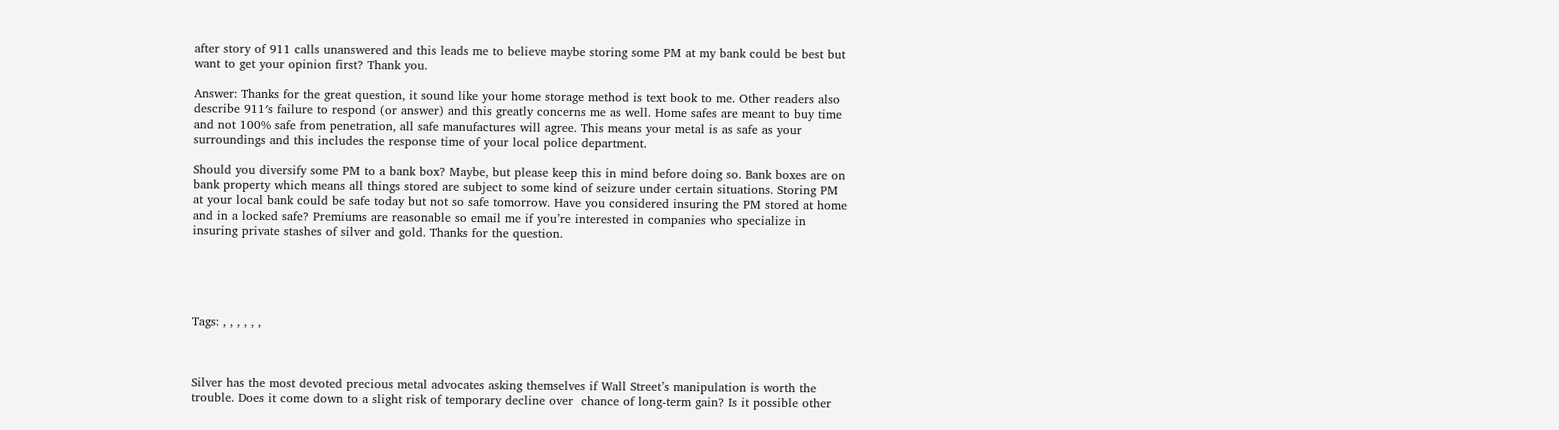after story of 911 calls unanswered and this leads me to believe maybe storing some PM at my bank could be best but want to get your opinion first? Thank you.

Answer: Thanks for the great question, it sound like your home storage method is text book to me. Other readers also describe 911′s failure to respond (or answer) and this greatly concerns me as well. Home safes are meant to buy time and not 100% safe from penetration, all safe manufactures will agree. This means your metal is as safe as your surroundings and this includes the response time of your local police department.

Should you diversify some PM to a bank box? Maybe, but please keep this in mind before doing so. Bank boxes are on bank property which means all things stored are subject to some kind of seizure under certain situations. Storing PM at your local bank could be safe today but not so safe tomorrow. Have you considered insuring the PM stored at home and in a locked safe? Premiums are reasonable so email me if you’re interested in companies who specialize in insuring private stashes of silver and gold. Thanks for the question.





Tags: , , , , , ,



Silver has the most devoted precious metal advocates asking themselves if Wall Street’s manipulation is worth the trouble. Does it come down to a slight risk of temporary decline over  chance of long-term gain? Is it possible other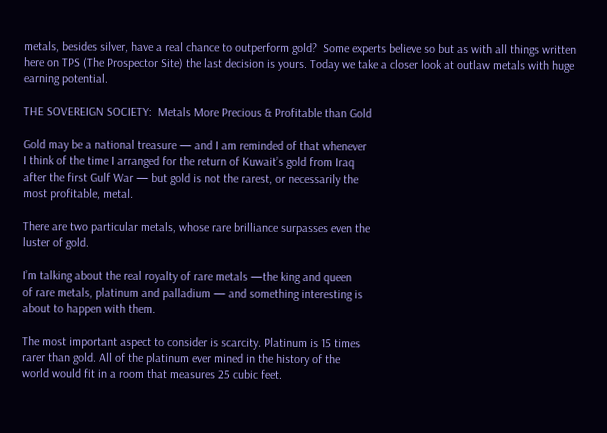metals, besides silver, have a real chance to outperform gold?  Some experts believe so but as with all things written here on TPS (The Prospector Site) the last decision is yours. Today we take a closer look at outlaw metals with huge earning potential.

THE SOVEREIGN SOCIETY:  Metals More Precious & Profitable than Gold

Gold may be a national treasure — and I am reminded of that whenever
I think of the time I arranged for the return of Kuwait’s gold from Iraq
after the first Gulf War — but gold is not the rarest, or necessarily the
most profitable, metal.

There are two particular metals, whose rare brilliance surpasses even the
luster of gold.

I’m talking about the real royalty of rare metals —the king and queen
of rare metals, platinum and palladium — and something interesting is
about to happen with them.

The most important aspect to consider is scarcity. Platinum is 15 times
rarer than gold. All of the platinum ever mined in the history of the
world would fit in a room that measures 25 cubic feet.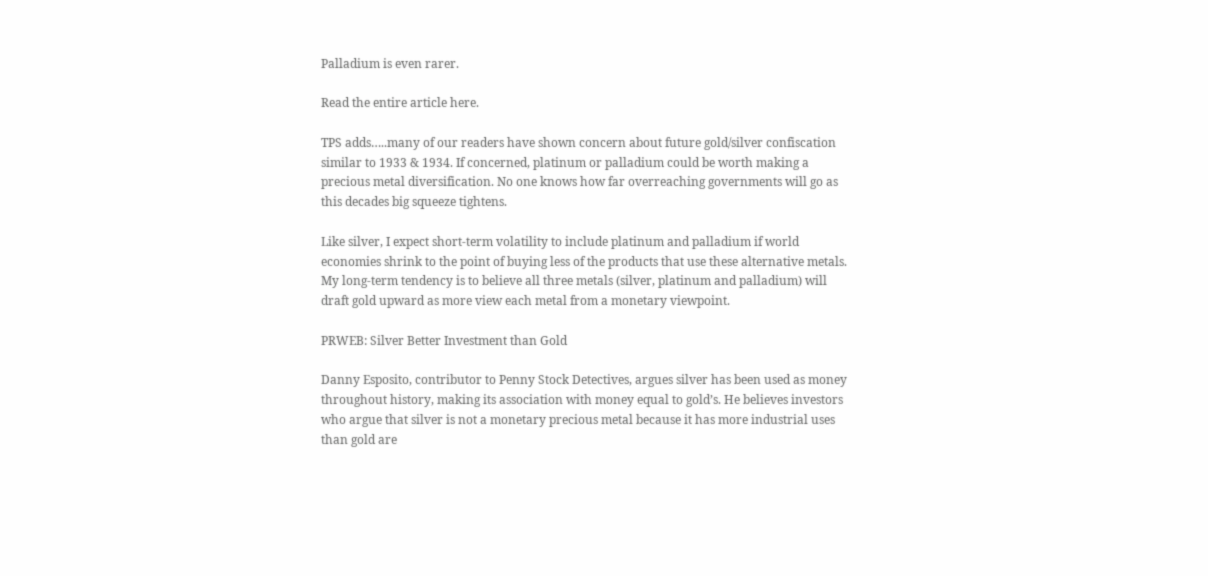Palladium is even rarer.

Read the entire article here.

TPS adds…..many of our readers have shown concern about future gold/silver confiscation similar to 1933 & 1934. If concerned, platinum or palladium could be worth making a precious metal diversification. No one knows how far overreaching governments will go as this decades big squeeze tightens.

Like silver, I expect short-term volatility to include platinum and palladium if world economies shrink to the point of buying less of the products that use these alternative metals. My long-term tendency is to believe all three metals (silver, platinum and palladium) will draft gold upward as more view each metal from a monetary viewpoint.

PRWEB: Silver Better Investment than Gold

Danny Esposito, contributor to Penny Stock Detectives, argues silver has been used as money throughout history, making its association with money equal to gold’s. He believes investors who argue that silver is not a monetary precious metal because it has more industrial uses than gold are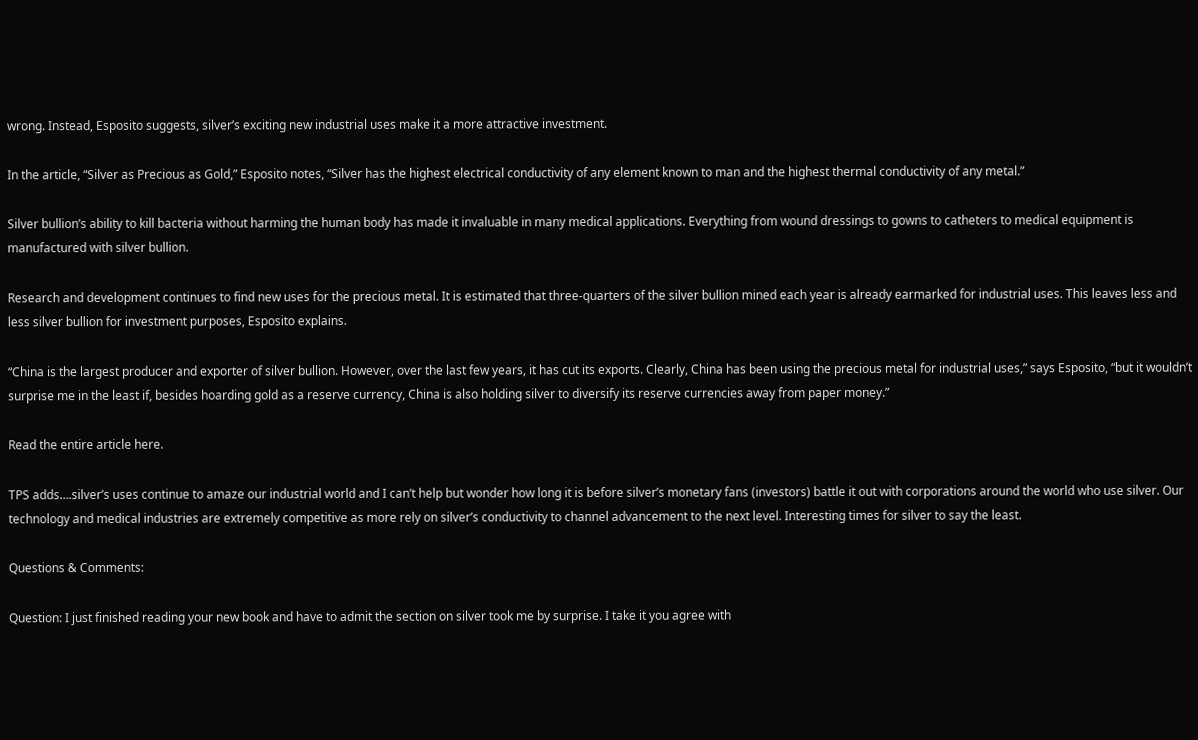wrong. Instead, Esposito suggests, silver’s exciting new industrial uses make it a more attractive investment.

In the article, “Silver as Precious as Gold,” Esposito notes, “Silver has the highest electrical conductivity of any element known to man and the highest thermal conductivity of any metal.”

Silver bullion’s ability to kill bacteria without harming the human body has made it invaluable in many medical applications. Everything from wound dressings to gowns to catheters to medical equipment is manufactured with silver bullion.

Research and development continues to find new uses for the precious metal. It is estimated that three-quarters of the silver bullion mined each year is already earmarked for industrial uses. This leaves less and less silver bullion for investment purposes, Esposito explains.

“China is the largest producer and exporter of silver bullion. However, over the last few years, it has cut its exports. Clearly, China has been using the precious metal for industrial uses,” says Esposito, “but it wouldn’t surprise me in the least if, besides hoarding gold as a reserve currency, China is also holding silver to diversify its reserve currencies away from paper money.”

Read the entire article here.

TPS adds….silver’s uses continue to amaze our industrial world and I can’t help but wonder how long it is before silver’s monetary fans (investors) battle it out with corporations around the world who use silver. Our technology and medical industries are extremely competitive as more rely on silver’s conductivity to channel advancement to the next level. Interesting times for silver to say the least.

Questions & Comments:

Question: I just finished reading your new book and have to admit the section on silver took me by surprise. I take it you agree with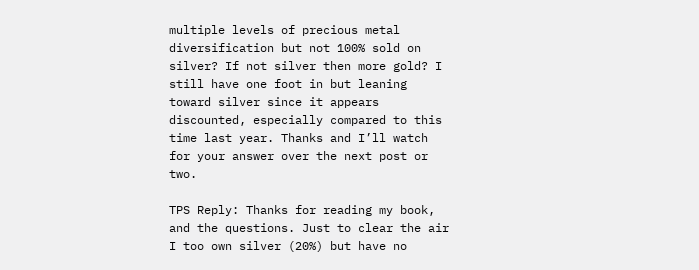multiple levels of precious metal diversification but not 100% sold on silver? If not silver then more gold? I still have one foot in but leaning toward silver since it appears discounted, especially compared to this time last year. Thanks and I’ll watch for your answer over the next post or two.

TPS Reply: Thanks for reading my book, and the questions. Just to clear the air I too own silver (20%) but have no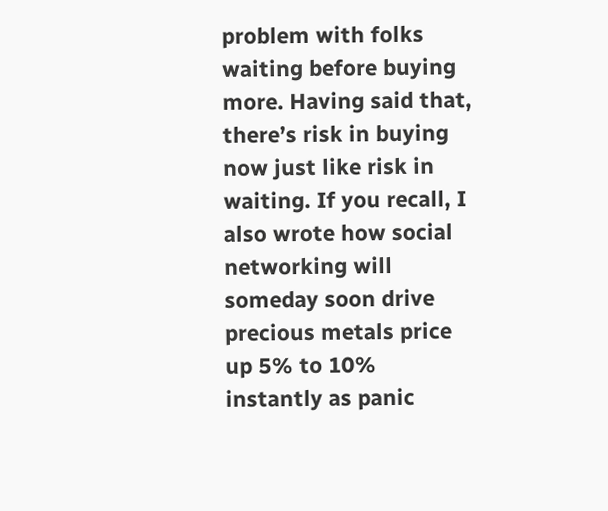problem with folks waiting before buying more. Having said that, there’s risk in buying now just like risk in waiting. If you recall, I also wrote how social networking will someday soon drive precious metals price up 5% to 10% instantly as panic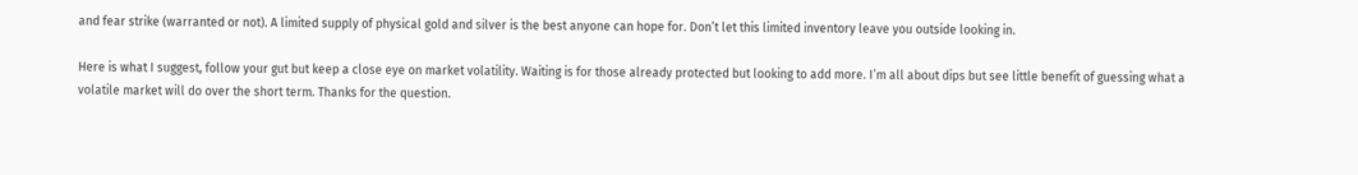and fear strike (warranted or not). A limited supply of physical gold and silver is the best anyone can hope for. Don’t let this limited inventory leave you outside looking in.

Here is what I suggest, follow your gut but keep a close eye on market volatility. Waiting is for those already protected but looking to add more. I’m all about dips but see little benefit of guessing what a volatile market will do over the short term. Thanks for the question.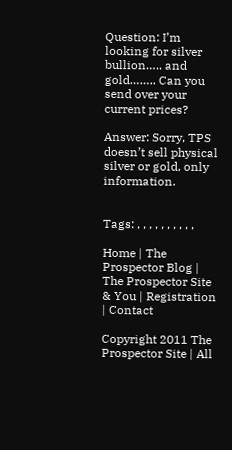Question: I’m looking for silver bullion….. and gold…….. Can you send over your current prices?

Answer: Sorry, TPS doesn’t sell physical silver or gold, only information.


Tags: , , , , , , , , , ,

Home | The Prospector Blog | The Prospector Site & You | Registration | Contact

Copyright 2011 The Prospector Site | All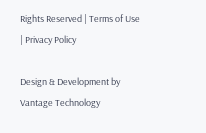Rights Reserved | Terms of Use | Privacy Policy

Design & Development by Vantage Technology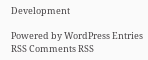Development

Powered by WordPress Entries RSS Comments RSS